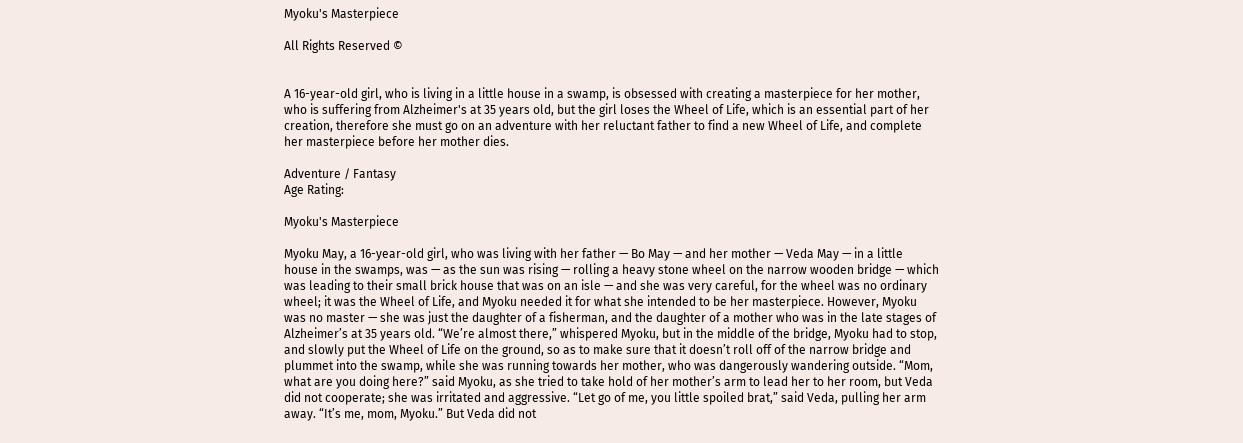Myoku's Masterpiece

All Rights Reserved ©


A 16-year-old girl, who is living in a little house in a swamp, is obsessed with creating a masterpiece for her mother, who is suffering from Alzheimer's at 35 years old, but the girl loses the Wheel of Life, which is an essential part of her creation, therefore she must go on an adventure with her reluctant father to find a new Wheel of Life, and complete her masterpiece before her mother dies.

Adventure / Fantasy
Age Rating:

Myoku's Masterpiece

Myoku May, a 16-year-old girl, who was living with her father — Bo May — and her mother — Veda May — in a little house in the swamps, was — as the sun was rising — rolling a heavy stone wheel on the narrow wooden bridge — which was leading to their small brick house that was on an isle — and she was very careful, for the wheel was no ordinary wheel; it was the Wheel of Life, and Myoku needed it for what she intended to be her masterpiece. However, Myoku was no master — she was just the daughter of a fisherman, and the daughter of a mother who was in the late stages of Alzheimer’s at 35 years old. “We’re almost there,” whispered Myoku, but in the middle of the bridge, Myoku had to stop, and slowly put the Wheel of Life on the ground, so as to make sure that it doesn’t roll off of the narrow bridge and plummet into the swamp, while she was running towards her mother, who was dangerously wandering outside. “Mom, what are you doing here?” said Myoku, as she tried to take hold of her mother’s arm to lead her to her room, but Veda did not cooperate; she was irritated and aggressive. “Let go of me, you little spoiled brat,” said Veda, pulling her arm away. “It’s me, mom, Myoku.” But Veda did not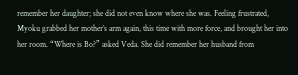remember her daughter; she did not even know where she was. Feeling frustrated, Myoku grabbed her mother’s arm again, this time with more force, and brought her into her room. “Where is Bo?” asked Veda. She did remember her husband from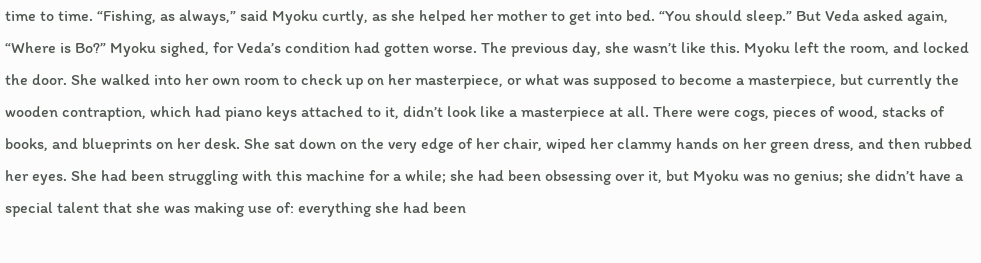time to time. “Fishing, as always,” said Myoku curtly, as she helped her mother to get into bed. “You should sleep.” But Veda asked again, “Where is Bo?” Myoku sighed, for Veda’s condition had gotten worse. The previous day, she wasn’t like this. Myoku left the room, and locked the door. She walked into her own room to check up on her masterpiece, or what was supposed to become a masterpiece, but currently the wooden contraption, which had piano keys attached to it, didn’t look like a masterpiece at all. There were cogs, pieces of wood, stacks of books, and blueprints on her desk. She sat down on the very edge of her chair, wiped her clammy hands on her green dress, and then rubbed her eyes. She had been struggling with this machine for a while; she had been obsessing over it, but Myoku was no genius; she didn’t have a special talent that she was making use of: everything she had been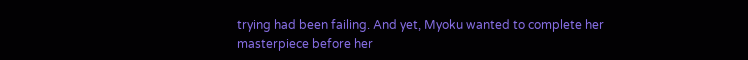trying had been failing. And yet, Myoku wanted to complete her masterpiece before her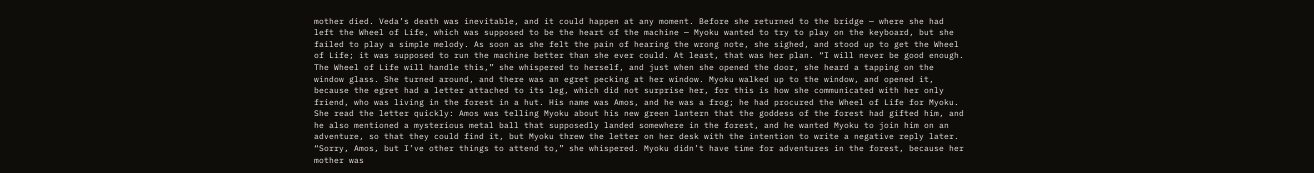mother died. Veda’s death was inevitable, and it could happen at any moment. Before she returned to the bridge — where she had left the Wheel of Life, which was supposed to be the heart of the machine — Myoku wanted to try to play on the keyboard, but she failed to play a simple melody. As soon as she felt the pain of hearing the wrong note, she sighed, and stood up to get the Wheel of Life; it was supposed to run the machine better than she ever could. At least, that was her plan. “I will never be good enough. The Wheel of Life will handle this,” she whispered to herself, and just when she opened the door, she heard a tapping on the window glass. She turned around, and there was an egret pecking at her window. Myoku walked up to the window, and opened it, because the egret had a letter attached to its leg, which did not surprise her, for this is how she communicated with her only friend, who was living in the forest in a hut. His name was Amos, and he was a frog; he had procured the Wheel of Life for Myoku. She read the letter quickly: Amos was telling Myoku about his new green lantern that the goddess of the forest had gifted him, and he also mentioned a mysterious metal ball that supposedly landed somewhere in the forest, and he wanted Myoku to join him on an adventure, so that they could find it, but Myoku threw the letter on her desk with the intention to write a negative reply later. “Sorry, Amos, but I’ve other things to attend to,” she whispered. Myoku didn’t have time for adventures in the forest, because her mother was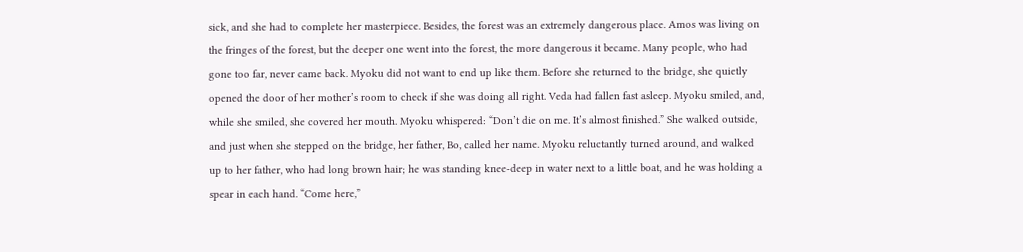sick, and she had to complete her masterpiece. Besides, the forest was an extremely dangerous place. Amos was living on the fringes of the forest, but the deeper one went into the forest, the more dangerous it became. Many people, who had gone too far, never came back. Myoku did not want to end up like them. Before she returned to the bridge, she quietly opened the door of her mother’s room to check if she was doing all right. Veda had fallen fast asleep. Myoku smiled, and, while she smiled, she covered her mouth. Myoku whispered: “Don’t die on me. It’s almost finished.” She walked outside, and just when she stepped on the bridge, her father, Bo, called her name. Myoku reluctantly turned around, and walked up to her father, who had long brown hair; he was standing knee-deep in water next to a little boat, and he was holding a spear in each hand. “Come here,”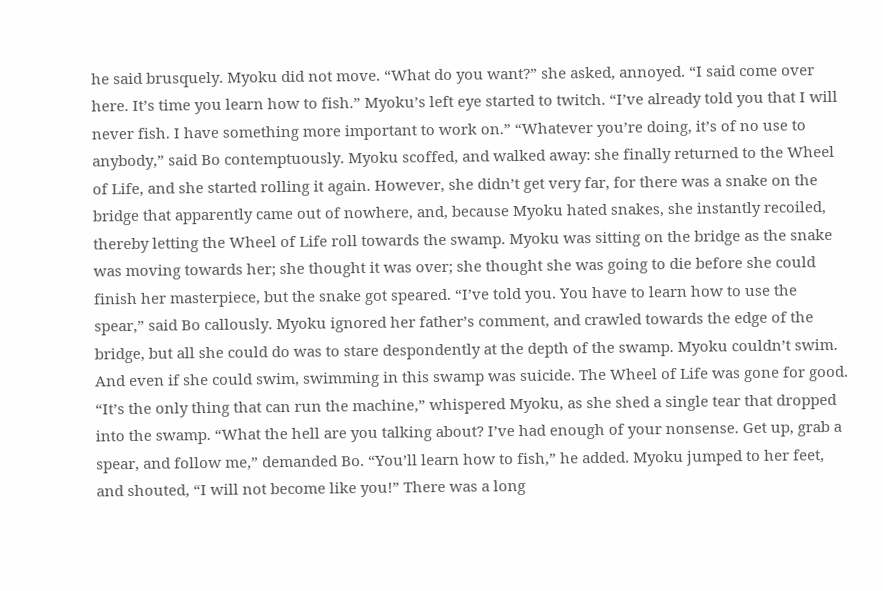he said brusquely. Myoku did not move. “What do you want?” she asked, annoyed. “I said come over here. It’s time you learn how to fish.” Myoku’s left eye started to twitch. “I’ve already told you that I will never fish. I have something more important to work on.” “Whatever you’re doing, it’s of no use to anybody,” said Bo contemptuously. Myoku scoffed, and walked away: she finally returned to the Wheel of Life, and she started rolling it again. However, she didn’t get very far, for there was a snake on the bridge that apparently came out of nowhere, and, because Myoku hated snakes, she instantly recoiled, thereby letting the Wheel of Life roll towards the swamp. Myoku was sitting on the bridge as the snake was moving towards her; she thought it was over; she thought she was going to die before she could finish her masterpiece, but the snake got speared. “I’ve told you. You have to learn how to use the spear,” said Bo callously. Myoku ignored her father’s comment, and crawled towards the edge of the bridge, but all she could do was to stare despondently at the depth of the swamp. Myoku couldn’t swim. And even if she could swim, swimming in this swamp was suicide. The Wheel of Life was gone for good. “It’s the only thing that can run the machine,” whispered Myoku, as she shed a single tear that dropped into the swamp. “What the hell are you talking about? I’ve had enough of your nonsense. Get up, grab a spear, and follow me,” demanded Bo. “You’ll learn how to fish,” he added. Myoku jumped to her feet, and shouted, “I will not become like you!” There was a long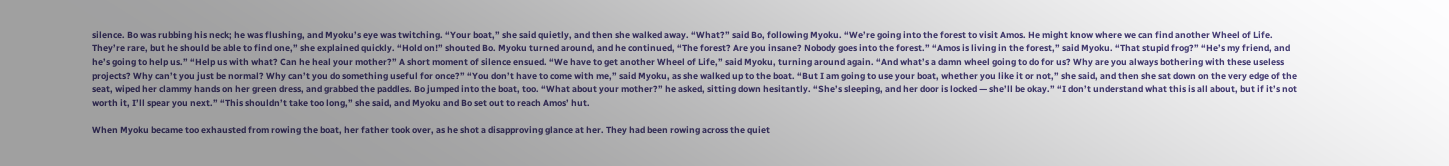silence. Bo was rubbing his neck; he was flushing, and Myoku’s eye was twitching. “Your boat,” she said quietly, and then she walked away. “What?” said Bo, following Myoku. “We’re going into the forest to visit Amos. He might know where we can find another Wheel of Life. They’re rare, but he should be able to find one,” she explained quickly. “Hold on!” shouted Bo. Myoku turned around, and he continued, “The forest? Are you insane? Nobody goes into the forest.” “Amos is living in the forest,” said Myoku. “That stupid frog?” “He’s my friend, and he’s going to help us.” “Help us with what? Can he heal your mother?” A short moment of silence ensued. “We have to get another Wheel of Life,” said Myoku, turning around again. “And what’s a damn wheel going to do for us? Why are you always bothering with these useless projects? Why can’t you just be normal? Why can’t you do something useful for once?” “You don’t have to come with me,” said Myoku, as she walked up to the boat. “But I am going to use your boat, whether you like it or not,” she said, and then she sat down on the very edge of the seat, wiped her clammy hands on her green dress, and grabbed the paddles. Bo jumped into the boat, too. “What about your mother?” he asked, sitting down hesitantly. “She’s sleeping, and her door is locked — she’ll be okay.” “I don’t understand what this is all about, but if it’s not worth it, I’ll spear you next.” “This shouldn’t take too long,” she said, and Myoku and Bo set out to reach Amos’ hut.

When Myoku became too exhausted from rowing the boat, her father took over, as he shot a disapproving glance at her. They had been rowing across the quiet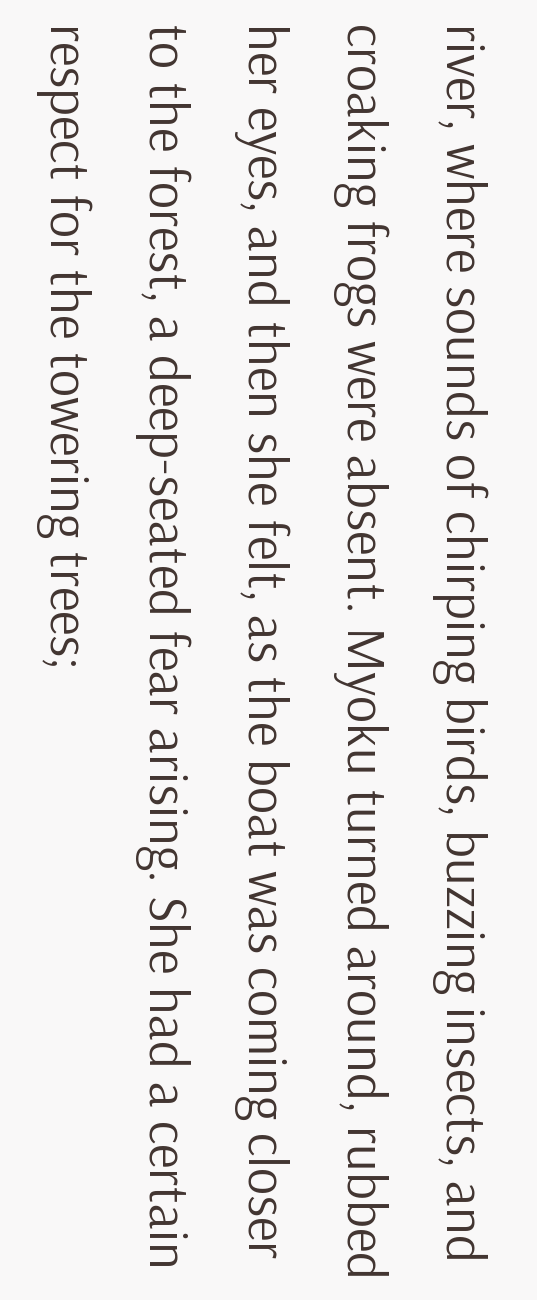river, where sounds of chirping birds, buzzing insects, and croaking frogs were absent. Myoku turned around, rubbed her eyes, and then she felt, as the boat was coming closer to the forest, a deep-seated fear arising. She had a certain respect for the towering trees;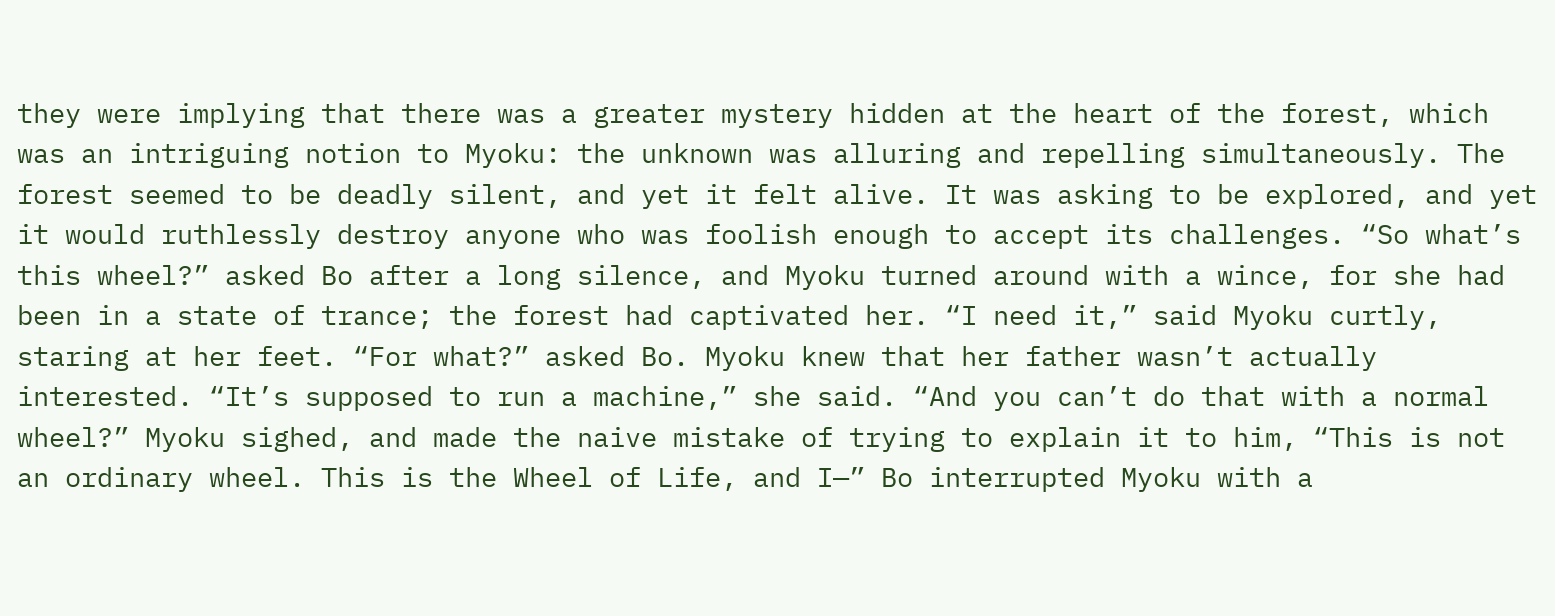they were implying that there was a greater mystery hidden at the heart of the forest, which was an intriguing notion to Myoku: the unknown was alluring and repelling simultaneously. The forest seemed to be deadly silent, and yet it felt alive. It was asking to be explored, and yet it would ruthlessly destroy anyone who was foolish enough to accept its challenges. “So what’s this wheel?” asked Bo after a long silence, and Myoku turned around with a wince, for she had been in a state of trance; the forest had captivated her. “I need it,” said Myoku curtly, staring at her feet. “For what?” asked Bo. Myoku knew that her father wasn’t actually interested. “It’s supposed to run a machine,” she said. “And you can’t do that with a normal wheel?” Myoku sighed, and made the naive mistake of trying to explain it to him, “This is not an ordinary wheel. This is the Wheel of Life, and I—” Bo interrupted Myoku with a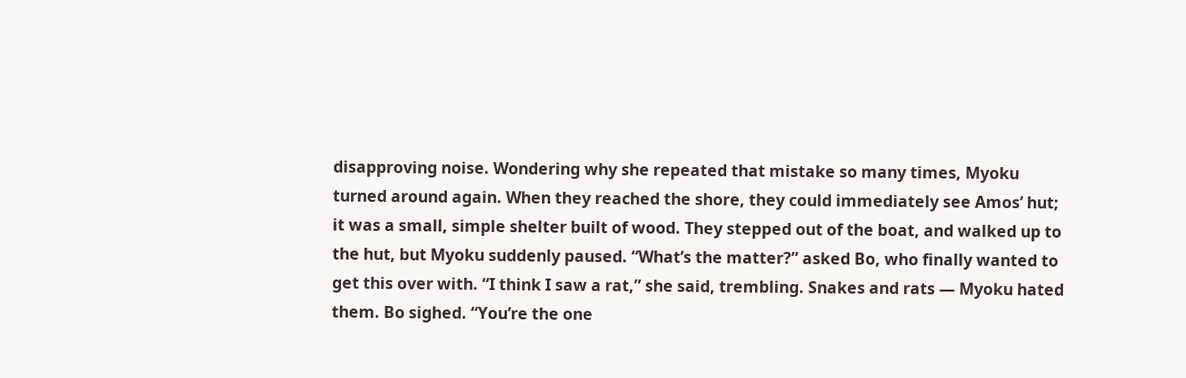disapproving noise. Wondering why she repeated that mistake so many times, Myoku turned around again. When they reached the shore, they could immediately see Amos’ hut; it was a small, simple shelter built of wood. They stepped out of the boat, and walked up to the hut, but Myoku suddenly paused. “What’s the matter?” asked Bo, who finally wanted to get this over with. “I think I saw a rat,” she said, trembling. Snakes and rats — Myoku hated them. Bo sighed. “You’re the one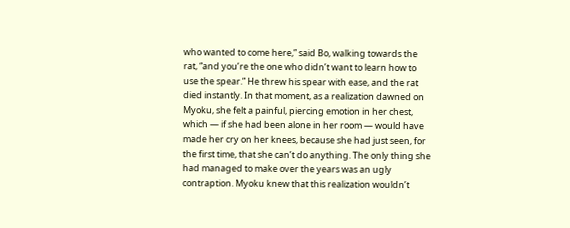who wanted to come here,” said Bo, walking towards the rat, “and you’re the one who didn’t want to learn how to use the spear.” He threw his spear with ease, and the rat died instantly. In that moment, as a realization dawned on Myoku, she felt a painful, piercing emotion in her chest, which — if she had been alone in her room — would have made her cry on her knees, because she had just seen, for the first time, that she can’t do anything. The only thing she had managed to make over the years was an ugly contraption. Myoku knew that this realization wouldn’t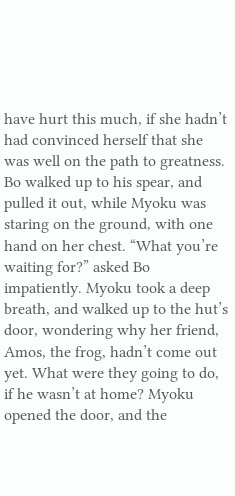have hurt this much, if she hadn’t had convinced herself that she was well on the path to greatness. Bo walked up to his spear, and pulled it out, while Myoku was staring on the ground, with one hand on her chest. “What you’re waiting for?” asked Bo impatiently. Myoku took a deep breath, and walked up to the hut’s door, wondering why her friend, Amos, the frog, hadn’t come out yet. What were they going to do, if he wasn’t at home? Myoku opened the door, and the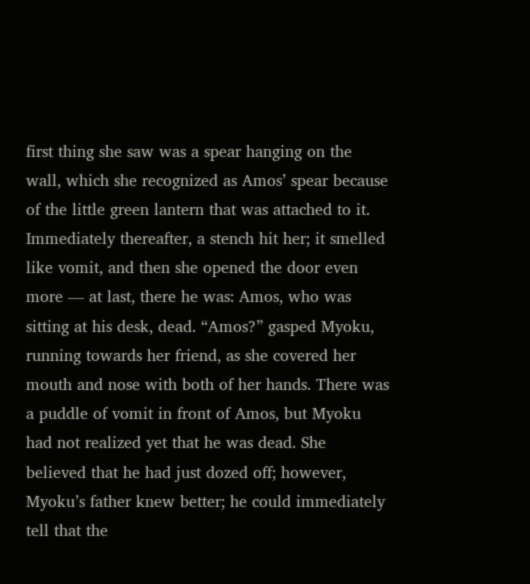first thing she saw was a spear hanging on the wall, which she recognized as Amos’ spear because of the little green lantern that was attached to it. Immediately thereafter, a stench hit her; it smelled like vomit, and then she opened the door even more — at last, there he was: Amos, who was sitting at his desk, dead. “Amos?” gasped Myoku, running towards her friend, as she covered her mouth and nose with both of her hands. There was a puddle of vomit in front of Amos, but Myoku had not realized yet that he was dead. She believed that he had just dozed off; however, Myoku’s father knew better; he could immediately tell that the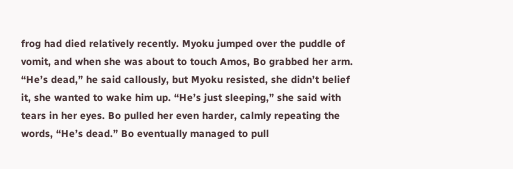frog had died relatively recently. Myoku jumped over the puddle of vomit, and when she was about to touch Amos, Bo grabbed her arm. “He’s dead,” he said callously, but Myoku resisted, she didn’t belief it, she wanted to wake him up. “He’s just sleeping,” she said with tears in her eyes. Bo pulled her even harder, calmly repeating the words, “He’s dead.” Bo eventually managed to pull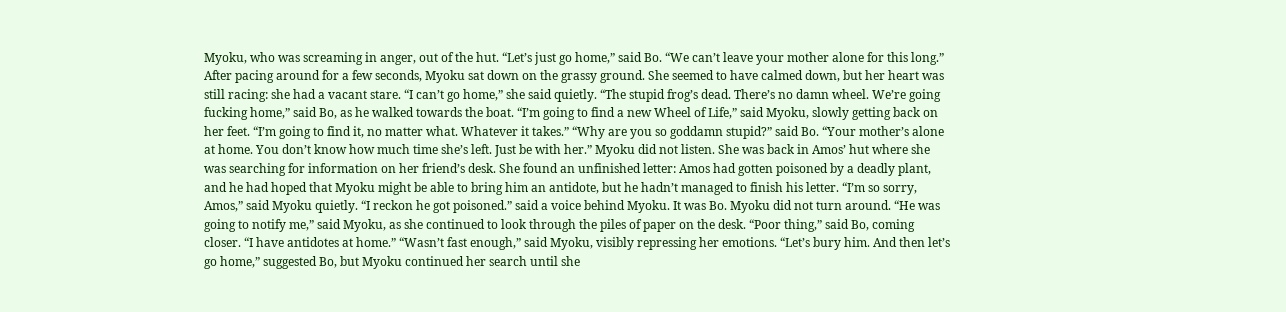Myoku, who was screaming in anger, out of the hut. “Let’s just go home,” said Bo. “We can’t leave your mother alone for this long.” After pacing around for a few seconds, Myoku sat down on the grassy ground. She seemed to have calmed down, but her heart was still racing: she had a vacant stare. “I can’t go home,” she said quietly. “The stupid frog’s dead. There’s no damn wheel. We’re going fucking home,” said Bo, as he walked towards the boat. “I’m going to find a new Wheel of Life,” said Myoku, slowly getting back on her feet. “I’m going to find it, no matter what. Whatever it takes.” “Why are you so goddamn stupid?” said Bo. “Your mother’s alone at home. You don’t know how much time she’s left. Just be with her.” Myoku did not listen. She was back in Amos’ hut where she was searching for information on her friend’s desk. She found an unfinished letter: Amos had gotten poisoned by a deadly plant, and he had hoped that Myoku might be able to bring him an antidote, but he hadn’t managed to finish his letter. “I’m so sorry, Amos,” said Myoku quietly. “I reckon he got poisoned.” said a voice behind Myoku. It was Bo. Myoku did not turn around. “He was going to notify me,” said Myoku, as she continued to look through the piles of paper on the desk. “Poor thing,” said Bo, coming closer. “I have antidotes at home.” “Wasn’t fast enough,” said Myoku, visibly repressing her emotions. “Let’s bury him. And then let’s go home,” suggested Bo, but Myoku continued her search until she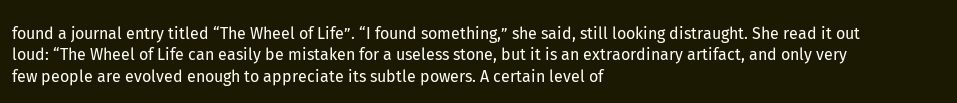found a journal entry titled “The Wheel of Life”. “I found something,” she said, still looking distraught. She read it out loud: “The Wheel of Life can easily be mistaken for a useless stone, but it is an extraordinary artifact, and only very few people are evolved enough to appreciate its subtle powers. A certain level of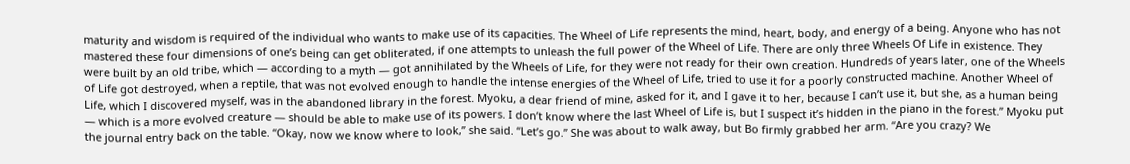maturity and wisdom is required of the individual who wants to make use of its capacities. The Wheel of Life represents the mind, heart, body, and energy of a being. Anyone who has not mastered these four dimensions of one’s being can get obliterated, if one attempts to unleash the full power of the Wheel of Life. There are only three Wheels Of Life in existence. They were built by an old tribe, which — according to a myth — got annihilated by the Wheels of Life, for they were not ready for their own creation. Hundreds of years later, one of the Wheels of Life got destroyed, when a reptile, that was not evolved enough to handle the intense energies of the Wheel of Life, tried to use it for a poorly constructed machine. Another Wheel of Life, which I discovered myself, was in the abandoned library in the forest. Myoku, a dear friend of mine, asked for it, and I gave it to her, because I can’t use it, but she, as a human being — which is a more evolved creature — should be able to make use of its powers. I don’t know where the last Wheel of Life is, but I suspect it’s hidden in the piano in the forest.” Myoku put the journal entry back on the table. “Okay, now we know where to look,” she said. “Let’s go.” She was about to walk away, but Bo firmly grabbed her arm. “Are you crazy? We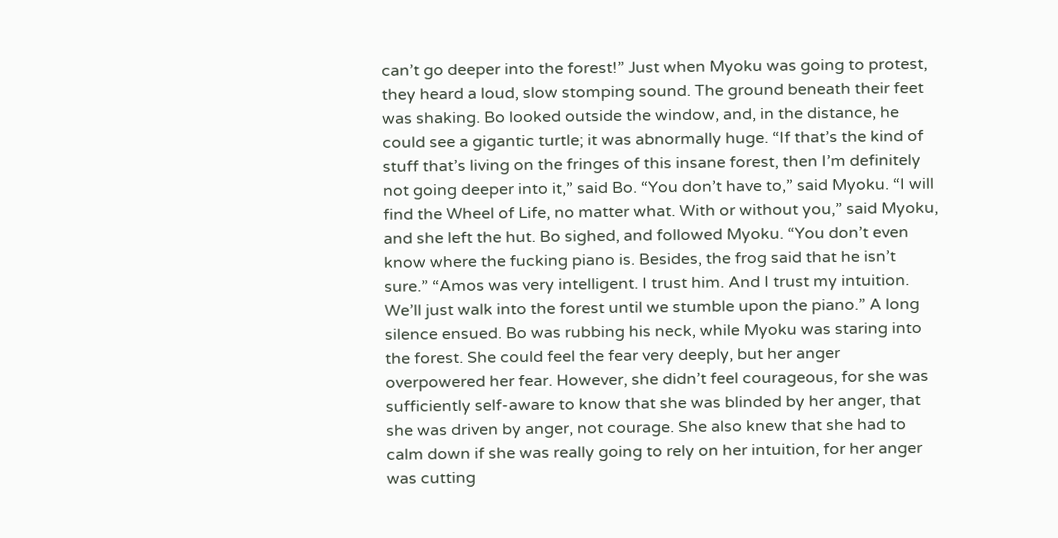can’t go deeper into the forest!” Just when Myoku was going to protest, they heard a loud, slow stomping sound. The ground beneath their feet was shaking. Bo looked outside the window, and, in the distance, he could see a gigantic turtle; it was abnormally huge. “If that’s the kind of stuff that’s living on the fringes of this insane forest, then I’m definitely not going deeper into it,” said Bo. “You don’t have to,” said Myoku. “I will find the Wheel of Life, no matter what. With or without you,” said Myoku, and she left the hut. Bo sighed, and followed Myoku. “You don’t even know where the fucking piano is. Besides, the frog said that he isn’t sure.” “Amos was very intelligent. I trust him. And I trust my intuition. We’ll just walk into the forest until we stumble upon the piano.” A long silence ensued. Bo was rubbing his neck, while Myoku was staring into the forest. She could feel the fear very deeply, but her anger overpowered her fear. However, she didn’t feel courageous, for she was sufficiently self-aware to know that she was blinded by her anger, that she was driven by anger, not courage. She also knew that she had to calm down if she was really going to rely on her intuition, for her anger was cutting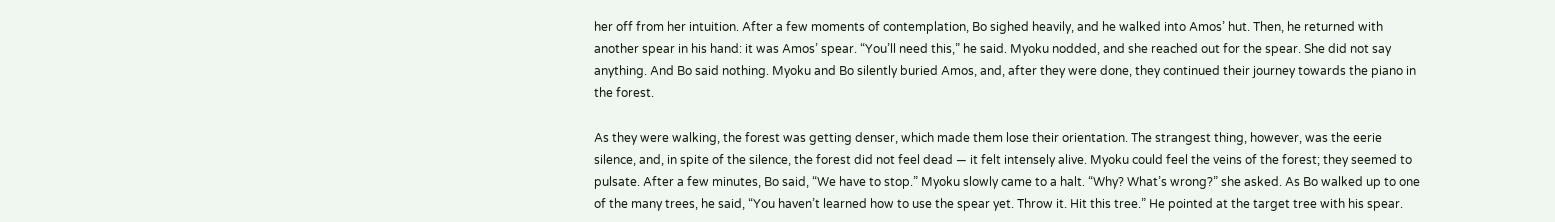her off from her intuition. After a few moments of contemplation, Bo sighed heavily, and he walked into Amos’ hut. Then, he returned with another spear in his hand: it was Amos’ spear. “You’ll need this,” he said. Myoku nodded, and she reached out for the spear. She did not say anything. And Bo said nothing. Myoku and Bo silently buried Amos, and, after they were done, they continued their journey towards the piano in the forest.

As they were walking, the forest was getting denser, which made them lose their orientation. The strangest thing, however, was the eerie silence, and, in spite of the silence, the forest did not feel dead — it felt intensely alive. Myoku could feel the veins of the forest; they seemed to pulsate. After a few minutes, Bo said, “We have to stop.” Myoku slowly came to a halt. “Why? What’s wrong?” she asked. As Bo walked up to one of the many trees, he said, “You haven’t learned how to use the spear yet. Throw it. Hit this tree.” He pointed at the target tree with his spear.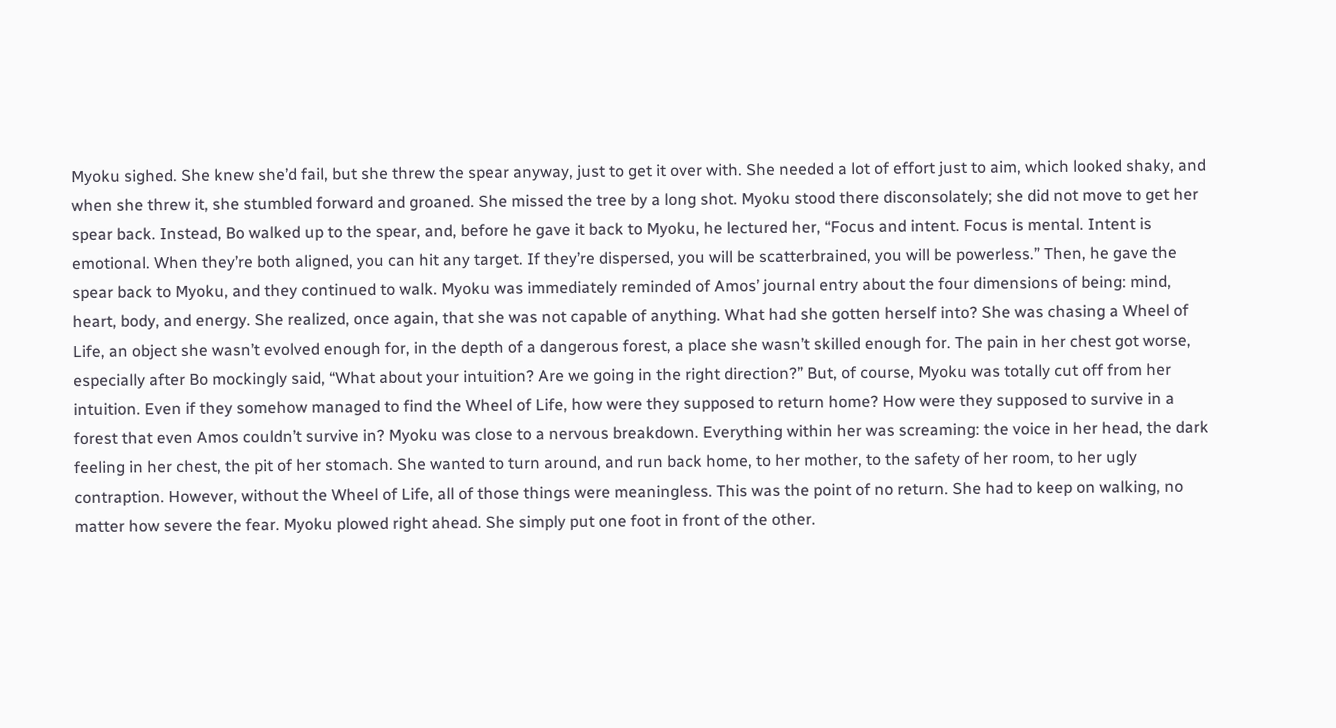Myoku sighed. She knew she’d fail, but she threw the spear anyway, just to get it over with. She needed a lot of effort just to aim, which looked shaky, and when she threw it, she stumbled forward and groaned. She missed the tree by a long shot. Myoku stood there disconsolately; she did not move to get her spear back. Instead, Bo walked up to the spear, and, before he gave it back to Myoku, he lectured her, “Focus and intent. Focus is mental. Intent is emotional. When they’re both aligned, you can hit any target. If they’re dispersed, you will be scatterbrained, you will be powerless.” Then, he gave the spear back to Myoku, and they continued to walk. Myoku was immediately reminded of Amos’ journal entry about the four dimensions of being: mind, heart, body, and energy. She realized, once again, that she was not capable of anything. What had she gotten herself into? She was chasing a Wheel of Life, an object she wasn’t evolved enough for, in the depth of a dangerous forest, a place she wasn’t skilled enough for. The pain in her chest got worse, especially after Bo mockingly said, “What about your intuition? Are we going in the right direction?” But, of course, Myoku was totally cut off from her intuition. Even if they somehow managed to find the Wheel of Life, how were they supposed to return home? How were they supposed to survive in a forest that even Amos couldn’t survive in? Myoku was close to a nervous breakdown. Everything within her was screaming: the voice in her head, the dark feeling in her chest, the pit of her stomach. She wanted to turn around, and run back home, to her mother, to the safety of her room, to her ugly contraption. However, without the Wheel of Life, all of those things were meaningless. This was the point of no return. She had to keep on walking, no matter how severe the fear. Myoku plowed right ahead. She simply put one foot in front of the other.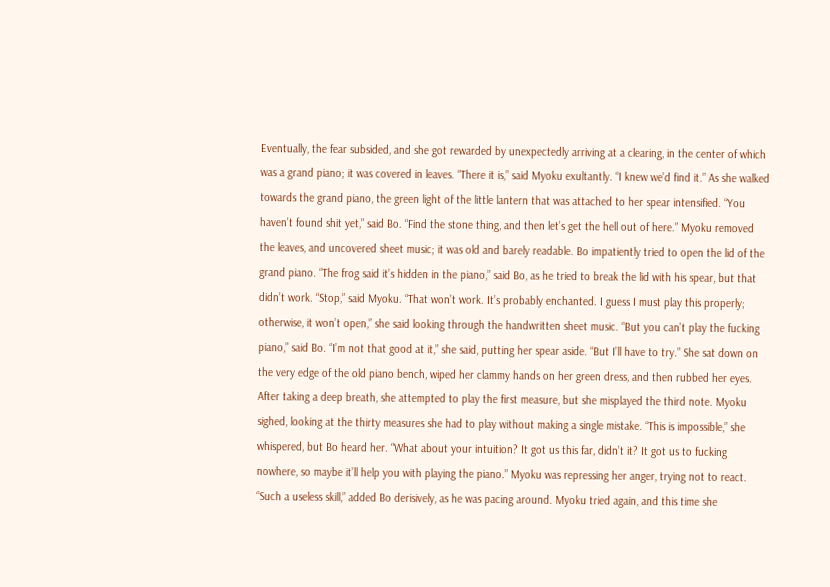Eventually, the fear subsided, and she got rewarded by unexpectedly arriving at a clearing, in the center of which was a grand piano; it was covered in leaves. “There it is,” said Myoku exultantly. “I knew we’d find it.” As she walked towards the grand piano, the green light of the little lantern that was attached to her spear intensified. “You haven’t found shit yet,” said Bo. “Find the stone thing, and then let’s get the hell out of here.” Myoku removed the leaves, and uncovered sheet music; it was old and barely readable. Bo impatiently tried to open the lid of the grand piano. “The frog said it’s hidden in the piano,” said Bo, as he tried to break the lid with his spear, but that didn’t work. “Stop,” said Myoku. “That won’t work. It’s probably enchanted. I guess I must play this properly; otherwise, it won’t open,” she said looking through the handwritten sheet music. “But you can’t play the fucking piano,” said Bo. “I’m not that good at it,” she said, putting her spear aside. “But I’ll have to try.” She sat down on the very edge of the old piano bench, wiped her clammy hands on her green dress, and then rubbed her eyes. After taking a deep breath, she attempted to play the first measure, but she misplayed the third note. Myoku sighed, looking at the thirty measures she had to play without making a single mistake. “This is impossible,” she whispered, but Bo heard her. “What about your intuition? It got us this far, didn’t it? It got us to fucking nowhere, so maybe it’ll help you with playing the piano.” Myoku was repressing her anger, trying not to react. “Such a useless skill,” added Bo derisively, as he was pacing around. Myoku tried again, and this time she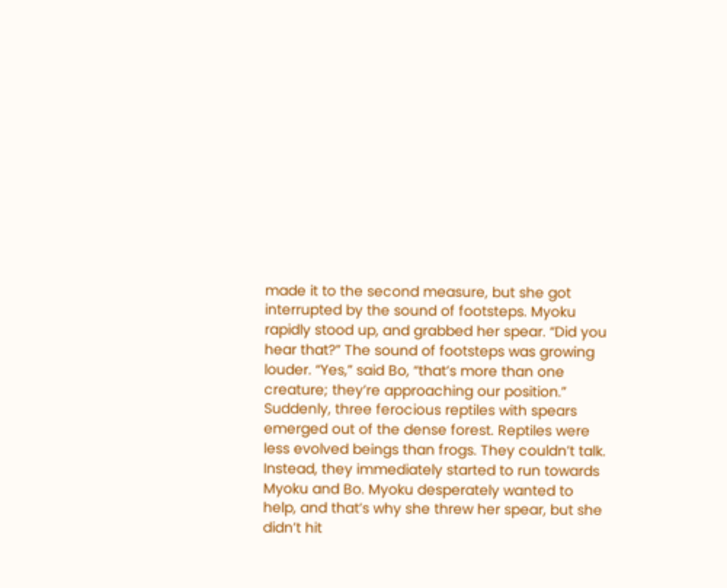made it to the second measure, but she got interrupted by the sound of footsteps. Myoku rapidly stood up, and grabbed her spear. “Did you hear that?” The sound of footsteps was growing louder. “Yes,” said Bo, “that’s more than one creature; they’re approaching our position.” Suddenly, three ferocious reptiles with spears emerged out of the dense forest. Reptiles were less evolved beings than frogs. They couldn’t talk. Instead, they immediately started to run towards Myoku and Bo. Myoku desperately wanted to help, and that’s why she threw her spear, but she didn’t hit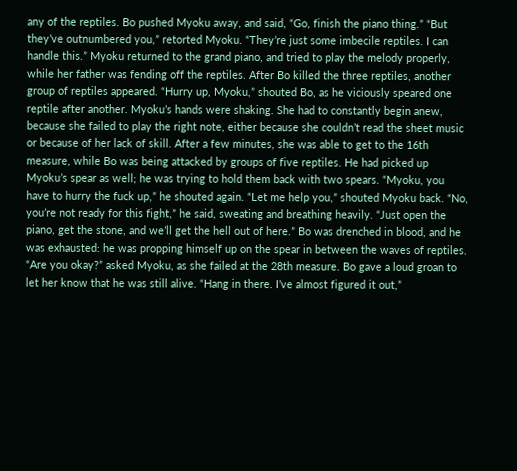any of the reptiles. Bo pushed Myoku away, and said, “Go, finish the piano thing.” “But they’ve outnumbered you,” retorted Myoku. “They’re just some imbecile reptiles. I can handle this.” Myoku returned to the grand piano, and tried to play the melody properly, while her father was fending off the reptiles. After Bo killed the three reptiles, another group of reptiles appeared. “Hurry up, Myoku,” shouted Bo, as he viciously speared one reptile after another. Myoku’s hands were shaking. She had to constantly begin anew, because she failed to play the right note, either because she couldn’t read the sheet music or because of her lack of skill. After a few minutes, she was able to get to the 16th measure, while Bo was being attacked by groups of five reptiles. He had picked up Myoku’s spear as well; he was trying to hold them back with two spears. “Myoku, you have to hurry the fuck up,” he shouted again. “Let me help you,” shouted Myoku back. “No, you’re not ready for this fight,” he said, sweating and breathing heavily. “Just open the piano, get the stone, and we’ll get the hell out of here.” Bo was drenched in blood, and he was exhausted: he was propping himself up on the spear in between the waves of reptiles. “Are you okay?” asked Myoku, as she failed at the 28th measure. Bo gave a loud groan to let her know that he was still alive. “Hang in there. I’ve almost figured it out,”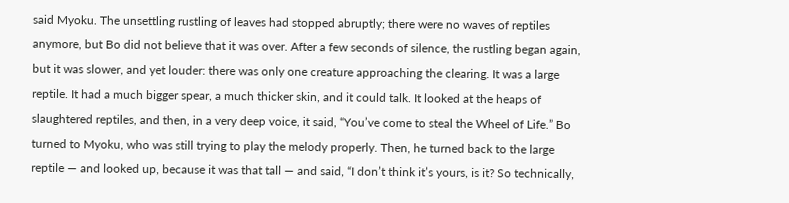said Myoku. The unsettling rustling of leaves had stopped abruptly; there were no waves of reptiles anymore, but Bo did not believe that it was over. After a few seconds of silence, the rustling began again, but it was slower, and yet louder: there was only one creature approaching the clearing. It was a large reptile. It had a much bigger spear, a much thicker skin, and it could talk. It looked at the heaps of slaughtered reptiles, and then, in a very deep voice, it said, “You’ve come to steal the Wheel of Life.” Bo turned to Myoku, who was still trying to play the melody properly. Then, he turned back to the large reptile — and looked up, because it was that tall — and said, “I don’t think it’s yours, is it? So technically,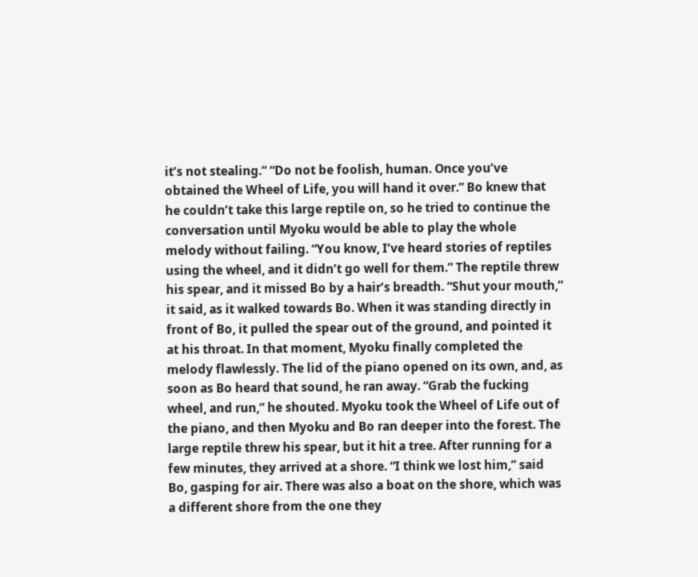it’s not stealing.” “Do not be foolish, human. Once you’ve obtained the Wheel of Life, you will hand it over.” Bo knew that he couldn’t take this large reptile on, so he tried to continue the conversation until Myoku would be able to play the whole melody without failing. “You know, I’ve heard stories of reptiles using the wheel, and it didn’t go well for them.” The reptile threw his spear, and it missed Bo by a hair’s breadth. “Shut your mouth,” it said, as it walked towards Bo. When it was standing directly in front of Bo, it pulled the spear out of the ground, and pointed it at his throat. In that moment, Myoku finally completed the melody flawlessly. The lid of the piano opened on its own, and, as soon as Bo heard that sound, he ran away. “Grab the fucking wheel, and run,” he shouted. Myoku took the Wheel of Life out of the piano, and then Myoku and Bo ran deeper into the forest. The large reptile threw his spear, but it hit a tree. After running for a few minutes, they arrived at a shore. “I think we lost him,” said Bo, gasping for air. There was also a boat on the shore, which was a different shore from the one they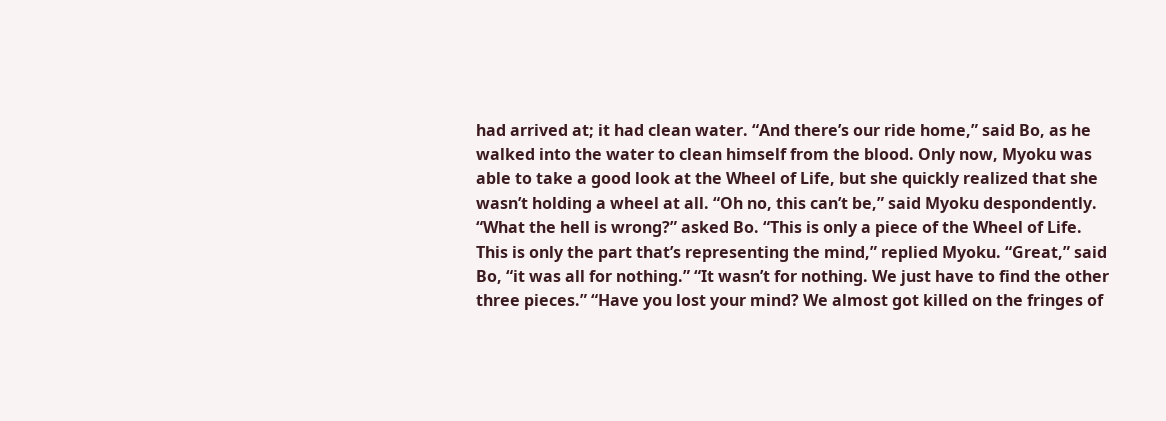had arrived at; it had clean water. “And there’s our ride home,” said Bo, as he walked into the water to clean himself from the blood. Only now, Myoku was able to take a good look at the Wheel of Life, but she quickly realized that she wasn’t holding a wheel at all. “Oh no, this can’t be,” said Myoku despondently. “What the hell is wrong?” asked Bo. “This is only a piece of the Wheel of Life. This is only the part that’s representing the mind,” replied Myoku. “Great,” said Bo, “it was all for nothing.” “It wasn’t for nothing. We just have to find the other three pieces.” “Have you lost your mind? We almost got killed on the fringes of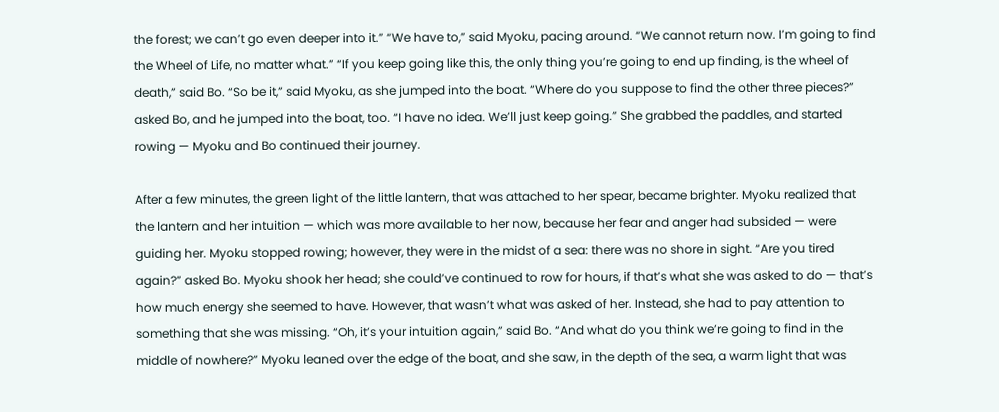the forest; we can’t go even deeper into it.” “We have to,” said Myoku, pacing around. “We cannot return now. I’m going to find the Wheel of Life, no matter what.” “If you keep going like this, the only thing you’re going to end up finding, is the wheel of death,” said Bo. “So be it,” said Myoku, as she jumped into the boat. “Where do you suppose to find the other three pieces?” asked Bo, and he jumped into the boat, too. “I have no idea. We’ll just keep going.” She grabbed the paddles, and started rowing — Myoku and Bo continued their journey.

After a few minutes, the green light of the little lantern, that was attached to her spear, became brighter. Myoku realized that the lantern and her intuition — which was more available to her now, because her fear and anger had subsided — were guiding her. Myoku stopped rowing; however, they were in the midst of a sea: there was no shore in sight. “Are you tired again?” asked Bo. Myoku shook her head; she could’ve continued to row for hours, if that’s what she was asked to do — that’s how much energy she seemed to have. However, that wasn’t what was asked of her. Instead, she had to pay attention to something that she was missing. “Oh, it’s your intuition again,” said Bo. “And what do you think we’re going to find in the middle of nowhere?” Myoku leaned over the edge of the boat, and she saw, in the depth of the sea, a warm light that was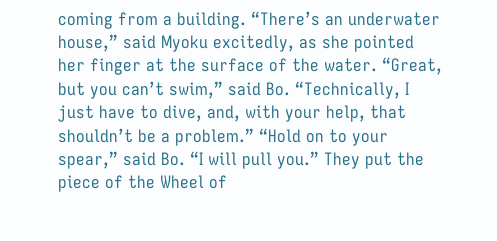coming from a building. “There’s an underwater house,” said Myoku excitedly, as she pointed her finger at the surface of the water. “Great, but you can’t swim,” said Bo. “Technically, I just have to dive, and, with your help, that shouldn’t be a problem.” “Hold on to your spear,” said Bo. “I will pull you.” They put the piece of the Wheel of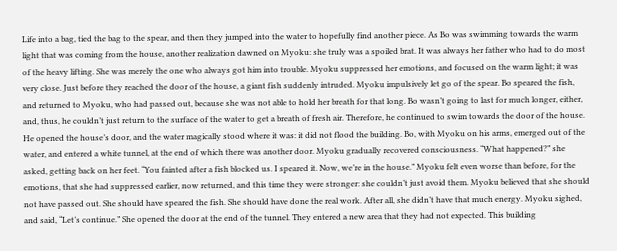Life into a bag, tied the bag to the spear, and then they jumped into the water to hopefully find another piece. As Bo was swimming towards the warm light that was coming from the house, another realization dawned on Myoku: she truly was a spoiled brat. It was always her father who had to do most of the heavy lifting. She was merely the one who always got him into trouble. Myoku suppressed her emotions, and focused on the warm light; it was very close. Just before they reached the door of the house, a giant fish suddenly intruded. Myoku impulsively let go of the spear. Bo speared the fish, and returned to Myoku, who had passed out, because she was not able to hold her breath for that long. Bo wasn’t going to last for much longer, either, and, thus, he couldn’t just return to the surface of the water to get a breath of fresh air. Therefore, he continued to swim towards the door of the house. He opened the house’s door, and the water magically stood where it was: it did not flood the building. Bo, with Myoku on his arms, emerged out of the water, and entered a white tunnel, at the end of which there was another door. Myoku gradually recovered consciousness. “What happened?” she asked, getting back on her feet. “You fainted after a fish blocked us. I speared it. Now, we’re in the house.” Myoku felt even worse than before, for the emotions, that she had suppressed earlier, now returned, and this time they were stronger: she couldn’t just avoid them. Myoku believed that she should not have passed out. She should have speared the fish. She should have done the real work. After all, she didn’t have that much energy. Myoku sighed, and said, “Let’s continue.” She opened the door at the end of the tunnel. They entered a new area that they had not expected. This building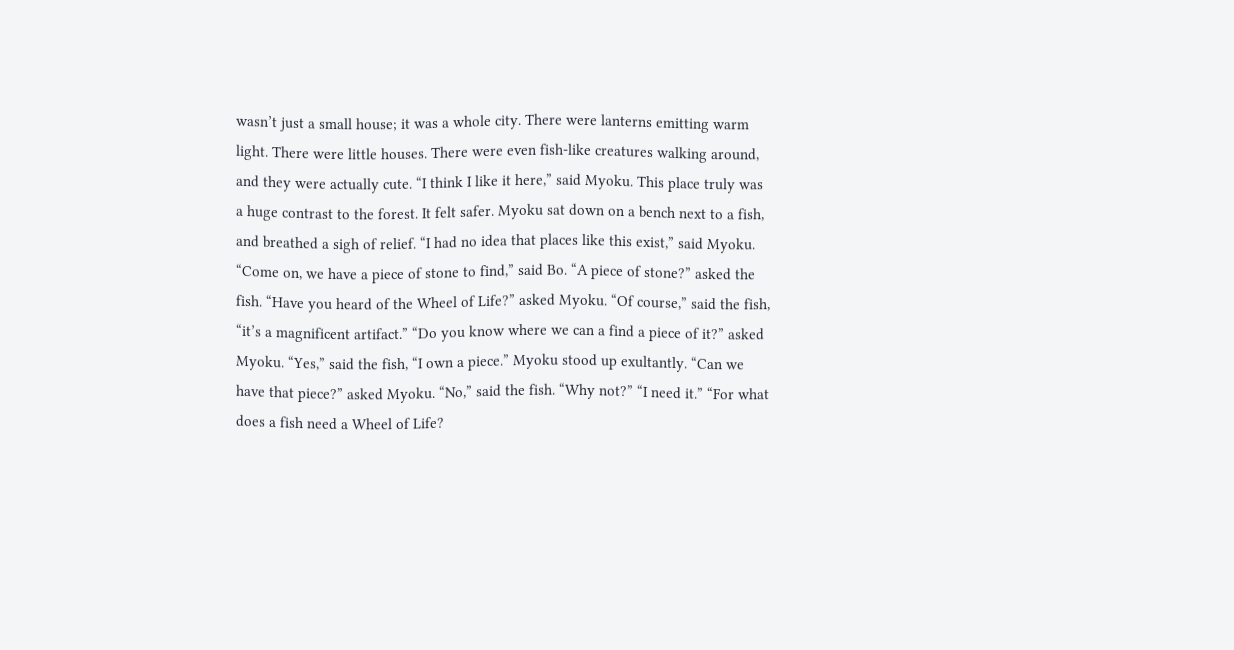wasn’t just a small house; it was a whole city. There were lanterns emitting warm light. There were little houses. There were even fish-like creatures walking around, and they were actually cute. “I think I like it here,” said Myoku. This place truly was a huge contrast to the forest. It felt safer. Myoku sat down on a bench next to a fish, and breathed a sigh of relief. “I had no idea that places like this exist,” said Myoku. “Come on, we have a piece of stone to find,” said Bo. “A piece of stone?” asked the fish. “Have you heard of the Wheel of Life?” asked Myoku. “Of course,” said the fish, “it’s a magnificent artifact.” “Do you know where we can a find a piece of it?” asked Myoku. “Yes,” said the fish, “I own a piece.” Myoku stood up exultantly. “Can we have that piece?” asked Myoku. “No,” said the fish. “Why not?” “I need it.” “For what does a fish need a Wheel of Life?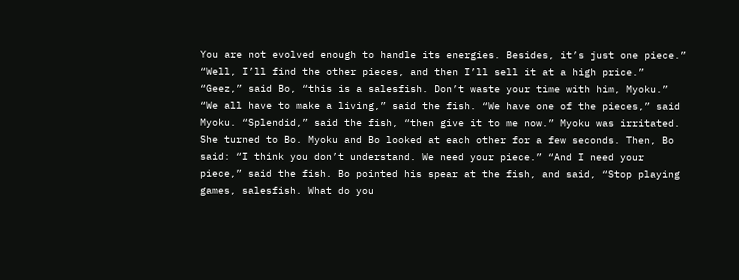You are not evolved enough to handle its energies. Besides, it’s just one piece.” “Well, I’ll find the other pieces, and then I’ll sell it at a high price.” “Geez,” said Bo, “this is a salesfish. Don’t waste your time with him, Myoku.” “We all have to make a living,” said the fish. “We have one of the pieces,” said Myoku. “Splendid,” said the fish, “then give it to me now.” Myoku was irritated. She turned to Bo. Myoku and Bo looked at each other for a few seconds. Then, Bo said: “I think you don’t understand. We need your piece.” “And I need your piece,” said the fish. Bo pointed his spear at the fish, and said, “Stop playing games, salesfish. What do you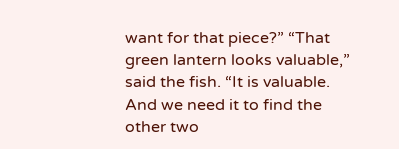want for that piece?” “That green lantern looks valuable,” said the fish. “It is valuable. And we need it to find the other two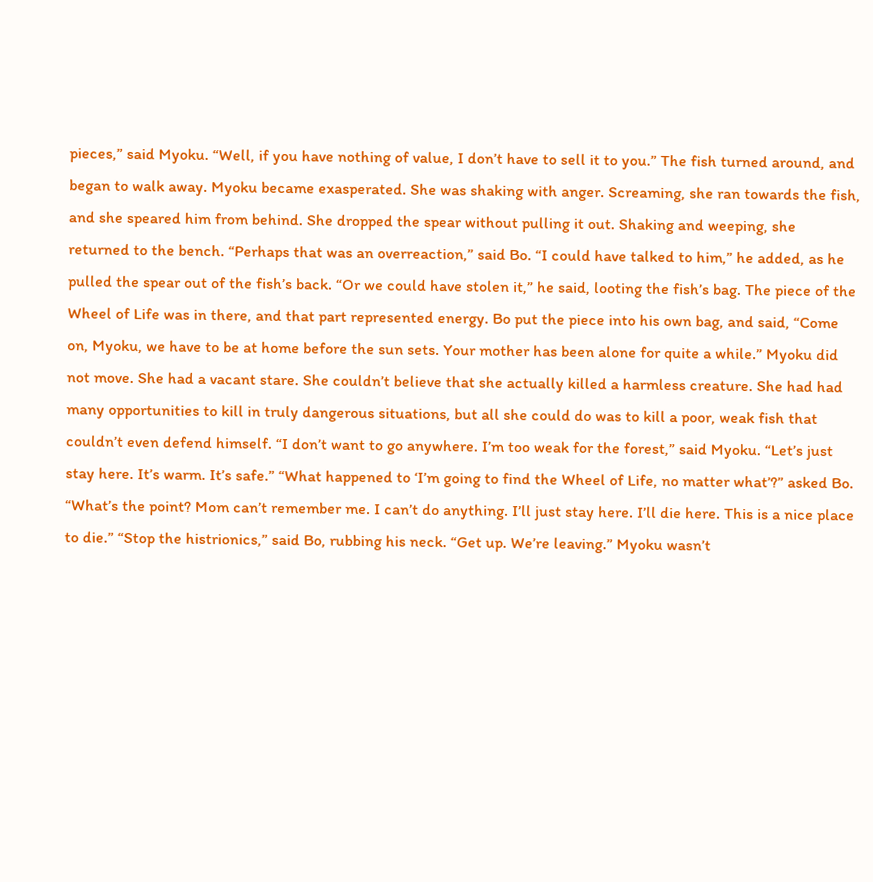pieces,” said Myoku. “Well, if you have nothing of value, I don’t have to sell it to you.” The fish turned around, and began to walk away. Myoku became exasperated. She was shaking with anger. Screaming, she ran towards the fish, and she speared him from behind. She dropped the spear without pulling it out. Shaking and weeping, she returned to the bench. “Perhaps that was an overreaction,” said Bo. “I could have talked to him,” he added, as he pulled the spear out of the fish’s back. “Or we could have stolen it,” he said, looting the fish’s bag. The piece of the Wheel of Life was in there, and that part represented energy. Bo put the piece into his own bag, and said, “Come on, Myoku, we have to be at home before the sun sets. Your mother has been alone for quite a while.” Myoku did not move. She had a vacant stare. She couldn’t believe that she actually killed a harmless creature. She had had many opportunities to kill in truly dangerous situations, but all she could do was to kill a poor, weak fish that couldn’t even defend himself. “I don’t want to go anywhere. I’m too weak for the forest,” said Myoku. “Let’s just stay here. It’s warm. It’s safe.” “What happened to ‘I’m going to find the Wheel of Life, no matter what’?” asked Bo. “What’s the point? Mom can’t remember me. I can’t do anything. I’ll just stay here. I’ll die here. This is a nice place to die.” “Stop the histrionics,” said Bo, rubbing his neck. “Get up. We’re leaving.” Myoku wasn’t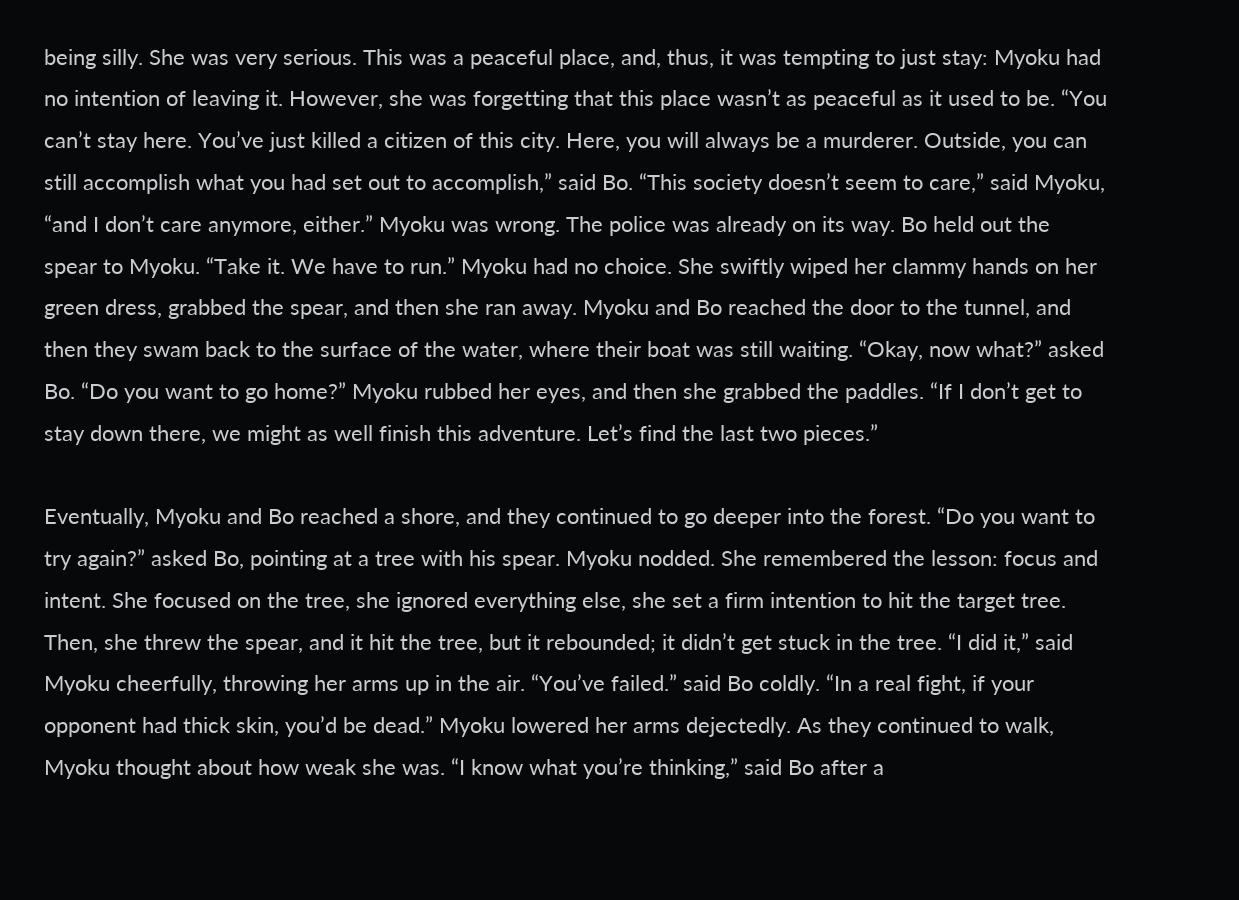being silly. She was very serious. This was a peaceful place, and, thus, it was tempting to just stay: Myoku had no intention of leaving it. However, she was forgetting that this place wasn’t as peaceful as it used to be. “You can’t stay here. You’ve just killed a citizen of this city. Here, you will always be a murderer. Outside, you can still accomplish what you had set out to accomplish,” said Bo. “This society doesn’t seem to care,” said Myoku, “and I don’t care anymore, either.” Myoku was wrong. The police was already on its way. Bo held out the spear to Myoku. “Take it. We have to run.” Myoku had no choice. She swiftly wiped her clammy hands on her green dress, grabbed the spear, and then she ran away. Myoku and Bo reached the door to the tunnel, and then they swam back to the surface of the water, where their boat was still waiting. “Okay, now what?” asked Bo. “Do you want to go home?” Myoku rubbed her eyes, and then she grabbed the paddles. “If I don’t get to stay down there, we might as well finish this adventure. Let’s find the last two pieces.”

Eventually, Myoku and Bo reached a shore, and they continued to go deeper into the forest. “Do you want to try again?” asked Bo, pointing at a tree with his spear. Myoku nodded. She remembered the lesson: focus and intent. She focused on the tree, she ignored everything else, she set a firm intention to hit the target tree. Then, she threw the spear, and it hit the tree, but it rebounded; it didn’t get stuck in the tree. “I did it,” said Myoku cheerfully, throwing her arms up in the air. “You’ve failed.” said Bo coldly. “In a real fight, if your opponent had thick skin, you’d be dead.” Myoku lowered her arms dejectedly. As they continued to walk, Myoku thought about how weak she was. “I know what you’re thinking,” said Bo after a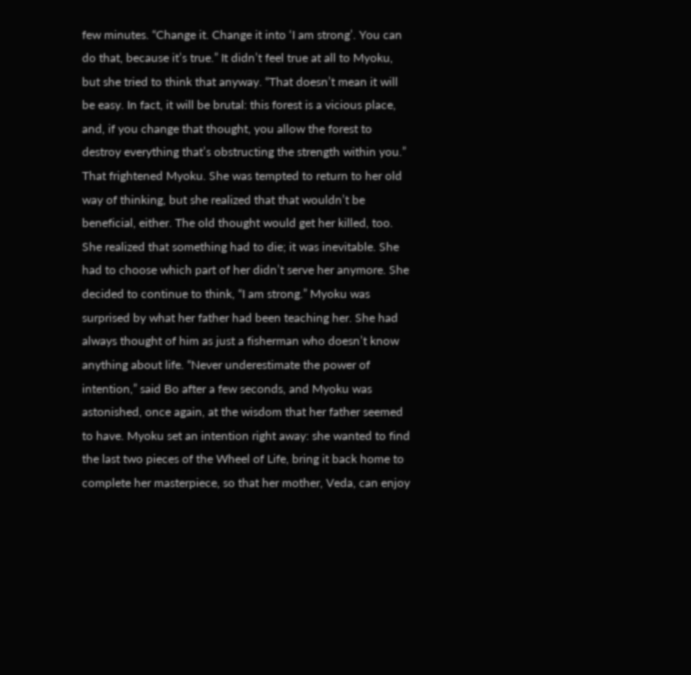few minutes. “Change it. Change it into ‘I am strong’. You can do that, because it’s true.” It didn’t feel true at all to Myoku, but she tried to think that anyway. “That doesn’t mean it will be easy. In fact, it will be brutal: this forest is a vicious place, and, if you change that thought, you allow the forest to destroy everything that’s obstructing the strength within you.” That frightened Myoku. She was tempted to return to her old way of thinking, but she realized that that wouldn’t be beneficial, either. The old thought would get her killed, too. She realized that something had to die; it was inevitable. She had to choose which part of her didn’t serve her anymore. She decided to continue to think, “I am strong.” Myoku was surprised by what her father had been teaching her. She had always thought of him as just a fisherman who doesn’t know anything about life. “Never underestimate the power of intention,” said Bo after a few seconds, and Myoku was astonished, once again, at the wisdom that her father seemed to have. Myoku set an intention right away: she wanted to find the last two pieces of the Wheel of Life, bring it back home to complete her masterpiece, so that her mother, Veda, can enjoy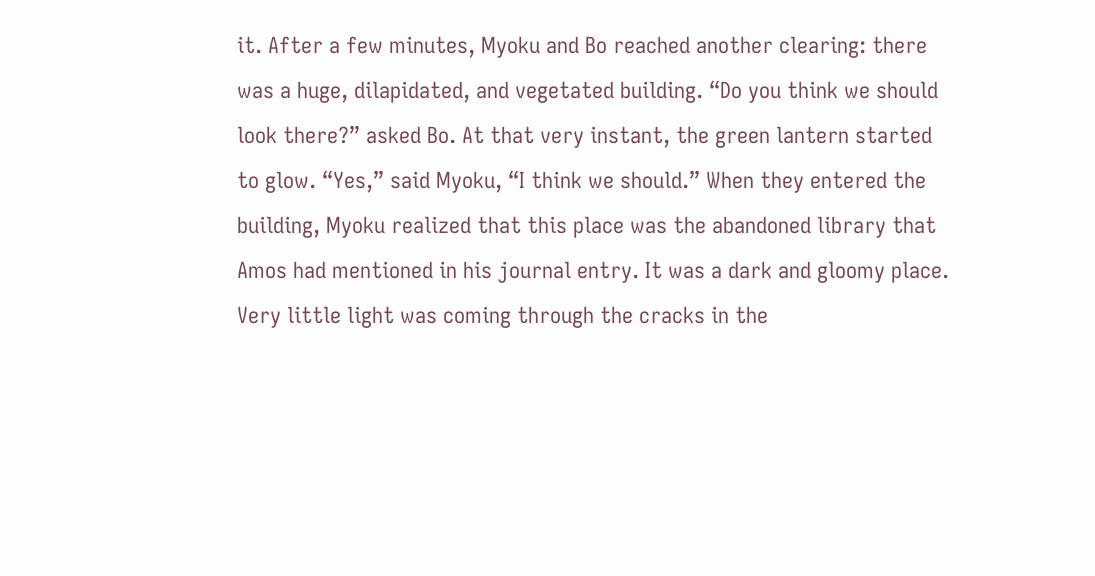it. After a few minutes, Myoku and Bo reached another clearing: there was a huge, dilapidated, and vegetated building. “Do you think we should look there?” asked Bo. At that very instant, the green lantern started to glow. “Yes,” said Myoku, “I think we should.” When they entered the building, Myoku realized that this place was the abandoned library that Amos had mentioned in his journal entry. It was a dark and gloomy place. Very little light was coming through the cracks in the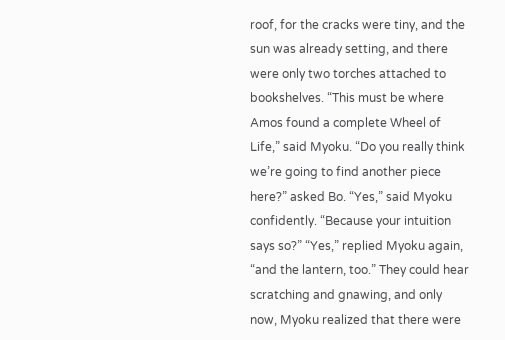roof, for the cracks were tiny, and the sun was already setting, and there were only two torches attached to bookshelves. “This must be where Amos found a complete Wheel of Life,” said Myoku. “Do you really think we’re going to find another piece here?” asked Bo. “Yes,” said Myoku confidently. “Because your intuition says so?” “Yes,” replied Myoku again, “and the lantern, too.” They could hear scratching and gnawing, and only now, Myoku realized that there were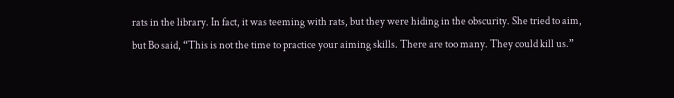rats in the library. In fact, it was teeming with rats, but they were hiding in the obscurity. She tried to aim, but Bo said, “This is not the time to practice your aiming skills. There are too many. They could kill us.”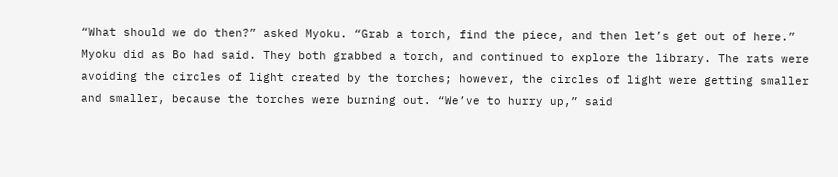“What should we do then?” asked Myoku. “Grab a torch, find the piece, and then let’s get out of here.” Myoku did as Bo had said. They both grabbed a torch, and continued to explore the library. The rats were avoiding the circles of light created by the torches; however, the circles of light were getting smaller and smaller, because the torches were burning out. “We’ve to hurry up,” said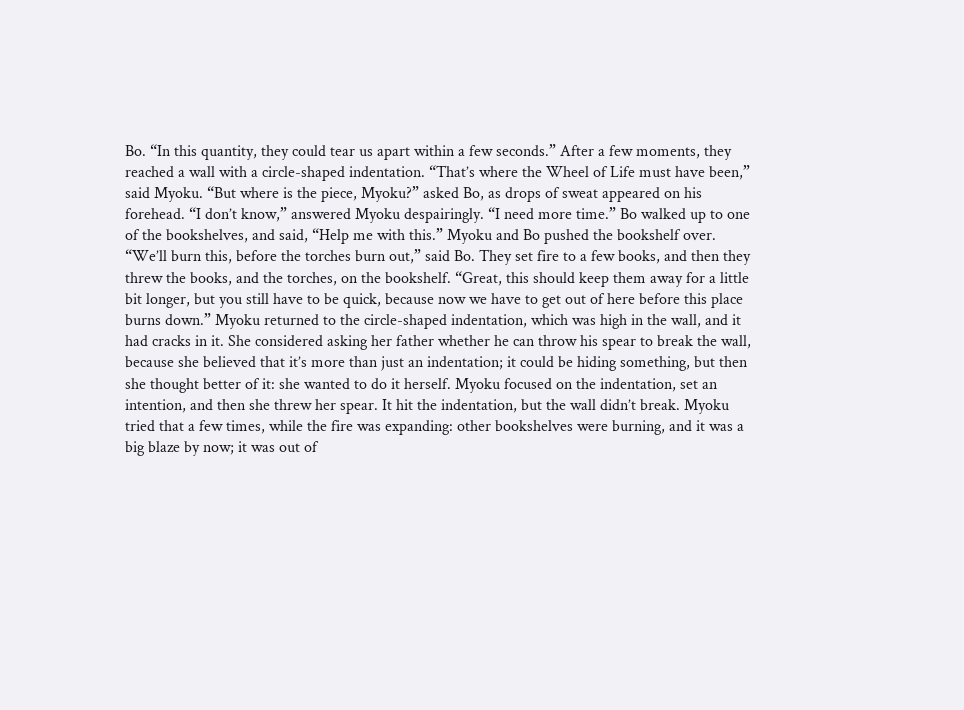Bo. “In this quantity, they could tear us apart within a few seconds.” After a few moments, they reached a wall with a circle-shaped indentation. “That’s where the Wheel of Life must have been,” said Myoku. “But where is the piece, Myoku?” asked Bo, as drops of sweat appeared on his forehead. “I don’t know,” answered Myoku despairingly. “I need more time.” Bo walked up to one of the bookshelves, and said, “Help me with this.” Myoku and Bo pushed the bookshelf over. “We’ll burn this, before the torches burn out,” said Bo. They set fire to a few books, and then they threw the books, and the torches, on the bookshelf. “Great, this should keep them away for a little bit longer, but you still have to be quick, because now we have to get out of here before this place burns down.” Myoku returned to the circle-shaped indentation, which was high in the wall, and it had cracks in it. She considered asking her father whether he can throw his spear to break the wall, because she believed that it’s more than just an indentation; it could be hiding something, but then she thought better of it: she wanted to do it herself. Myoku focused on the indentation, set an intention, and then she threw her spear. It hit the indentation, but the wall didn’t break. Myoku tried that a few times, while the fire was expanding: other bookshelves were burning, and it was a big blaze by now; it was out of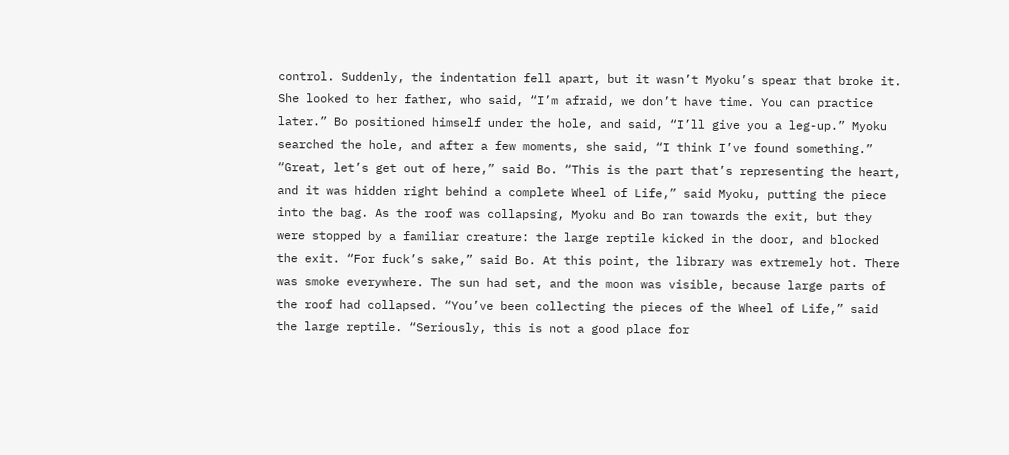control. Suddenly, the indentation fell apart, but it wasn’t Myoku’s spear that broke it. She looked to her father, who said, “I’m afraid, we don’t have time. You can practice later.” Bo positioned himself under the hole, and said, “I’ll give you a leg-up.” Myoku searched the hole, and after a few moments, she said, “I think I’ve found something.” “Great, let’s get out of here,” said Bo. “This is the part that’s representing the heart, and it was hidden right behind a complete Wheel of Life,” said Myoku, putting the piece into the bag. As the roof was collapsing, Myoku and Bo ran towards the exit, but they were stopped by a familiar creature: the large reptile kicked in the door, and blocked the exit. “For fuck’s sake,” said Bo. At this point, the library was extremely hot. There was smoke everywhere. The sun had set, and the moon was visible, because large parts of the roof had collapsed. “You’ve been collecting the pieces of the Wheel of Life,” said the large reptile. “Seriously, this is not a good place for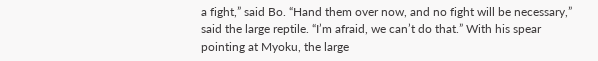a fight,” said Bo. “Hand them over now, and no fight will be necessary,” said the large reptile. “I’m afraid, we can’t do that.” With his spear pointing at Myoku, the large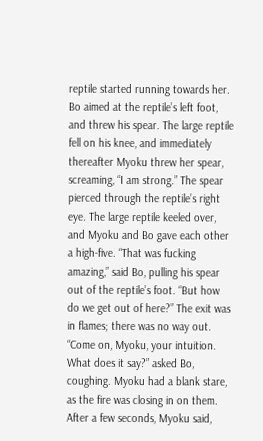reptile started running towards her. Bo aimed at the reptile’s left foot, and threw his spear. The large reptile fell on his knee, and immediately thereafter Myoku threw her spear, screaming, “I am strong.” The spear pierced through the reptile’s right eye. The large reptile keeled over, and Myoku and Bo gave each other a high-five. “That was fucking amazing,” said Bo, pulling his spear out of the reptile’s foot. “But how do we get out of here?” The exit was in flames; there was no way out. “Come on, Myoku, your intuition. What does it say?” asked Bo, coughing. Myoku had a blank stare, as the fire was closing in on them. After a few seconds, Myoku said,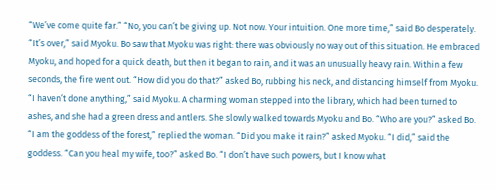“We’ve come quite far.” “No, you can’t be giving up. Not now. Your intuition. One more time,” said Bo desperately. “It’s over,” said Myoku. Bo saw that Myoku was right: there was obviously no way out of this situation. He embraced Myoku, and hoped for a quick death, but then it began to rain, and it was an unusually heavy rain. Within a few seconds, the fire went out. “How did you do that?” asked Bo, rubbing his neck, and distancing himself from Myoku. “I haven’t done anything,” said Myoku. A charming woman stepped into the library, which had been turned to ashes, and she had a green dress and antlers. She slowly walked towards Myoku and Bo. “Who are you?” asked Bo. “I am the goddess of the forest,” replied the woman. “Did you make it rain?” asked Myoku. “I did,” said the goddess. “Can you heal my wife, too?” asked Bo. “I don’t have such powers, but I know what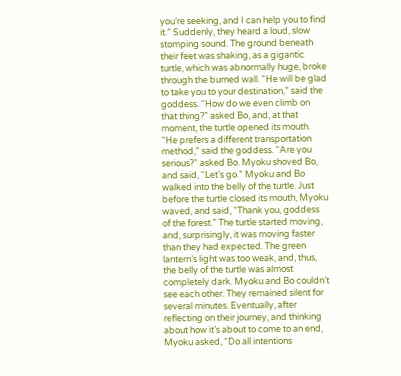you’re seeking, and I can help you to find it.” Suddenly, they heard a loud, slow stomping sound. The ground beneath their feet was shaking, as a gigantic turtle, which was abnormally huge, broke through the burned wall. “He will be glad to take you to your destination,” said the goddess. “How do we even climb on that thing?” asked Bo, and, at that moment, the turtle opened its mouth. “He prefers a different transportation method,” said the goddess. “Are you serious?” asked Bo. Myoku shoved Bo, and said, “Let’s go.” Myoku and Bo walked into the belly of the turtle. Just before the turtle closed its mouth, Myoku waved, and said, “Thank you, goddess of the forest.” The turtle started moving, and, surprisingly, it was moving faster than they had expected. The green lantern’s light was too weak, and, thus, the belly of the turtle was almost completely dark. Myoku and Bo couldn’t see each other. They remained silent for several minutes. Eventually, after reflecting on their journey, and thinking about how it’s about to come to an end, Myoku asked, “Do all intentions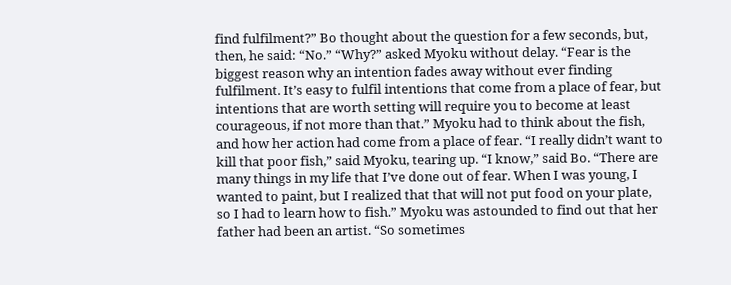find fulfilment?” Bo thought about the question for a few seconds, but, then, he said: “No.” “Why?” asked Myoku without delay. “Fear is the biggest reason why an intention fades away without ever finding fulfilment. It’s easy to fulfil intentions that come from a place of fear, but intentions that are worth setting will require you to become at least courageous, if not more than that.” Myoku had to think about the fish, and how her action had come from a place of fear. “I really didn’t want to kill that poor fish,” said Myoku, tearing up. “I know,” said Bo. “There are many things in my life that I’ve done out of fear. When I was young, I wanted to paint, but I realized that that will not put food on your plate, so I had to learn how to fish.” Myoku was astounded to find out that her father had been an artist. “So sometimes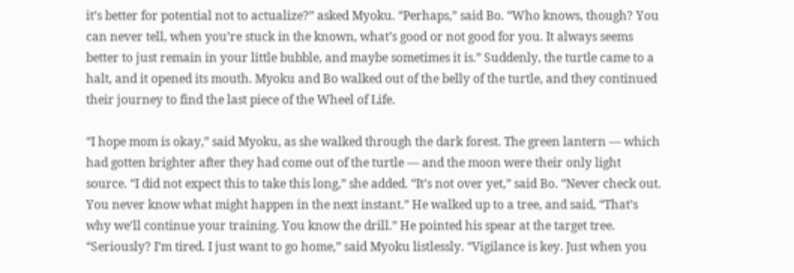it’s better for potential not to actualize?” asked Myoku. “Perhaps,” said Bo. “Who knows, though? You can never tell, when you’re stuck in the known, what’s good or not good for you. It always seems better to just remain in your little bubble, and maybe sometimes it is.” Suddenly, the turtle came to a halt, and it opened its mouth. Myoku and Bo walked out of the belly of the turtle, and they continued their journey to find the last piece of the Wheel of Life.

“I hope mom is okay,” said Myoku, as she walked through the dark forest. The green lantern — which had gotten brighter after they had come out of the turtle — and the moon were their only light source. “I did not expect this to take this long,” she added. “It’s not over yet,” said Bo. “Never check out. You never know what might happen in the next instant.” He walked up to a tree, and said, “That’s why we’ll continue your training. You know the drill.” He pointed his spear at the target tree. “Seriously? I’m tired. I just want to go home,” said Myoku listlessly. “Vigilance is key. Just when you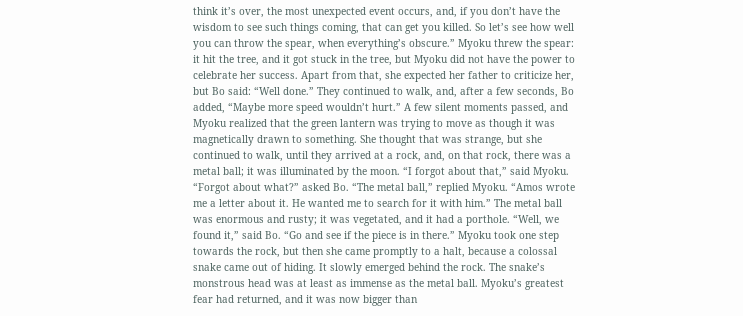think it’s over, the most unexpected event occurs, and, if you don’t have the wisdom to see such things coming, that can get you killed. So let’s see how well you can throw the spear, when everything’s obscure.” Myoku threw the spear: it hit the tree, and it got stuck in the tree, but Myoku did not have the power to celebrate her success. Apart from that, she expected her father to criticize her, but Bo said: “Well done.” They continued to walk, and, after a few seconds, Bo added, “Maybe more speed wouldn’t hurt.” A few silent moments passed, and Myoku realized that the green lantern was trying to move as though it was magnetically drawn to something. She thought that was strange, but she continued to walk, until they arrived at a rock, and, on that rock, there was a metal ball; it was illuminated by the moon. “I forgot about that,” said Myoku. “Forgot about what?” asked Bo. “The metal ball,” replied Myoku. “Amos wrote me a letter about it. He wanted me to search for it with him.” The metal ball was enormous and rusty; it was vegetated, and it had a porthole. “Well, we found it,” said Bo. “Go and see if the piece is in there.” Myoku took one step towards the rock, but then she came promptly to a halt, because a colossal snake came out of hiding. It slowly emerged behind the rock. The snake’s monstrous head was at least as immense as the metal ball. Myoku’s greatest fear had returned, and it was now bigger than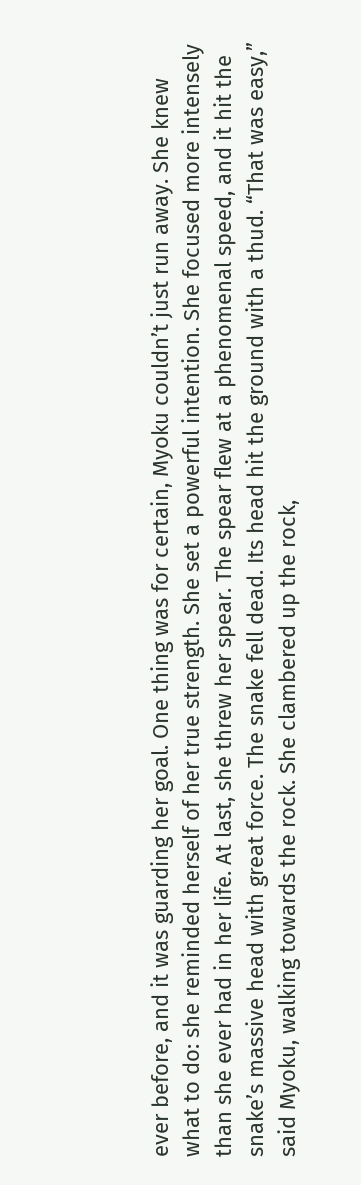ever before, and it was guarding her goal. One thing was for certain, Myoku couldn’t just run away. She knew what to do: she reminded herself of her true strength. She set a powerful intention. She focused more intensely than she ever had in her life. At last, she threw her spear. The spear flew at a phenomenal speed, and it hit the snake’s massive head with great force. The snake fell dead. Its head hit the ground with a thud. “That was easy,” said Myoku, walking towards the rock. She clambered up the rock,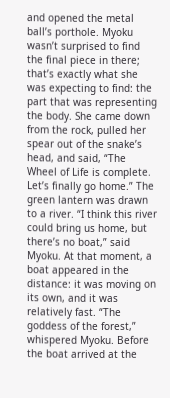and opened the metal ball’s porthole. Myoku wasn’t surprised to find the final piece in there; that’s exactly what she was expecting to find: the part that was representing the body. She came down from the rock, pulled her spear out of the snake’s head, and said, “The Wheel of Life is complete. Let’s finally go home.” The green lantern was drawn to a river. “I think this river could bring us home, but there’s no boat,” said Myoku. At that moment, a boat appeared in the distance: it was moving on its own, and it was relatively fast. “The goddess of the forest,” whispered Myoku. Before the boat arrived at the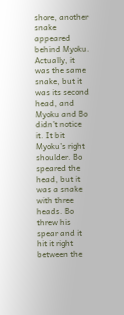shore, another snake appeared behind Myoku. Actually, it was the same snake, but it was its second head, and Myoku and Bo didn’t notice it. It bit Myoku’s right shoulder. Bo speared the head, but it was a snake with three heads. Bo threw his spear and it hit it right between the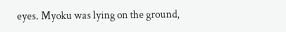eyes. Myoku was lying on the ground,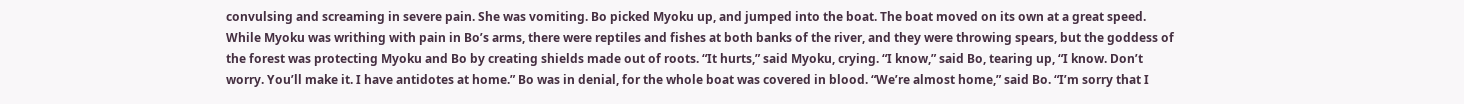convulsing and screaming in severe pain. She was vomiting. Bo picked Myoku up, and jumped into the boat. The boat moved on its own at a great speed. While Myoku was writhing with pain in Bo’s arms, there were reptiles and fishes at both banks of the river, and they were throwing spears, but the goddess of the forest was protecting Myoku and Bo by creating shields made out of roots. “It hurts,” said Myoku, crying. “I know,” said Bo, tearing up, “I know. Don’t worry. You’ll make it. I have antidotes at home.” Bo was in denial, for the whole boat was covered in blood. “We’re almost home,” said Bo. “I’m sorry that I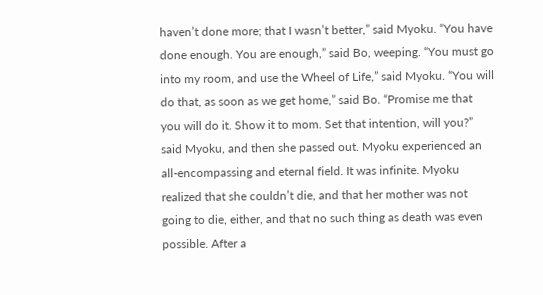haven’t done more; that I wasn’t better,” said Myoku. “You have done enough. You are enough,” said Bo, weeping. “You must go into my room, and use the Wheel of Life,” said Myoku. “You will do that, as soon as we get home,” said Bo. “Promise me that you will do it. Show it to mom. Set that intention, will you?” said Myoku, and then she passed out. Myoku experienced an all-encompassing and eternal field. It was infinite. Myoku realized that she couldn’t die, and that her mother was not going to die, either, and that no such thing as death was even possible. After a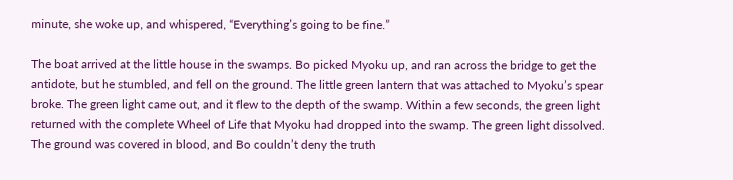minute, she woke up, and whispered, “Everything’s going to be fine.”

The boat arrived at the little house in the swamps. Bo picked Myoku up, and ran across the bridge to get the antidote, but he stumbled, and fell on the ground. The little green lantern that was attached to Myoku’s spear broke. The green light came out, and it flew to the depth of the swamp. Within a few seconds, the green light returned with the complete Wheel of Life that Myoku had dropped into the swamp. The green light dissolved. The ground was covered in blood, and Bo couldn’t deny the truth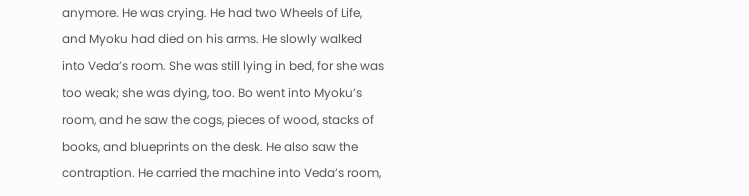anymore. He was crying. He had two Wheels of Life, and Myoku had died on his arms. He slowly walked into Veda’s room. She was still lying in bed, for she was too weak; she was dying, too. Bo went into Myoku’s room, and he saw the cogs, pieces of wood, stacks of books, and blueprints on the desk. He also saw the contraption. He carried the machine into Veda’s room,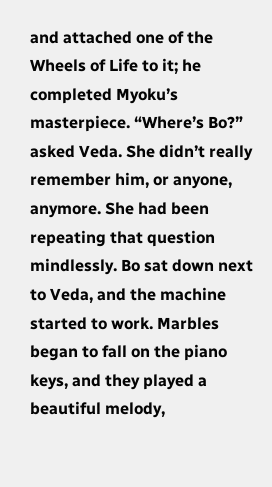and attached one of the Wheels of Life to it; he completed Myoku’s masterpiece. “Where’s Bo?” asked Veda. She didn’t really remember him, or anyone, anymore. She had been repeating that question mindlessly. Bo sat down next to Veda, and the machine started to work. Marbles began to fall on the piano keys, and they played a beautiful melody,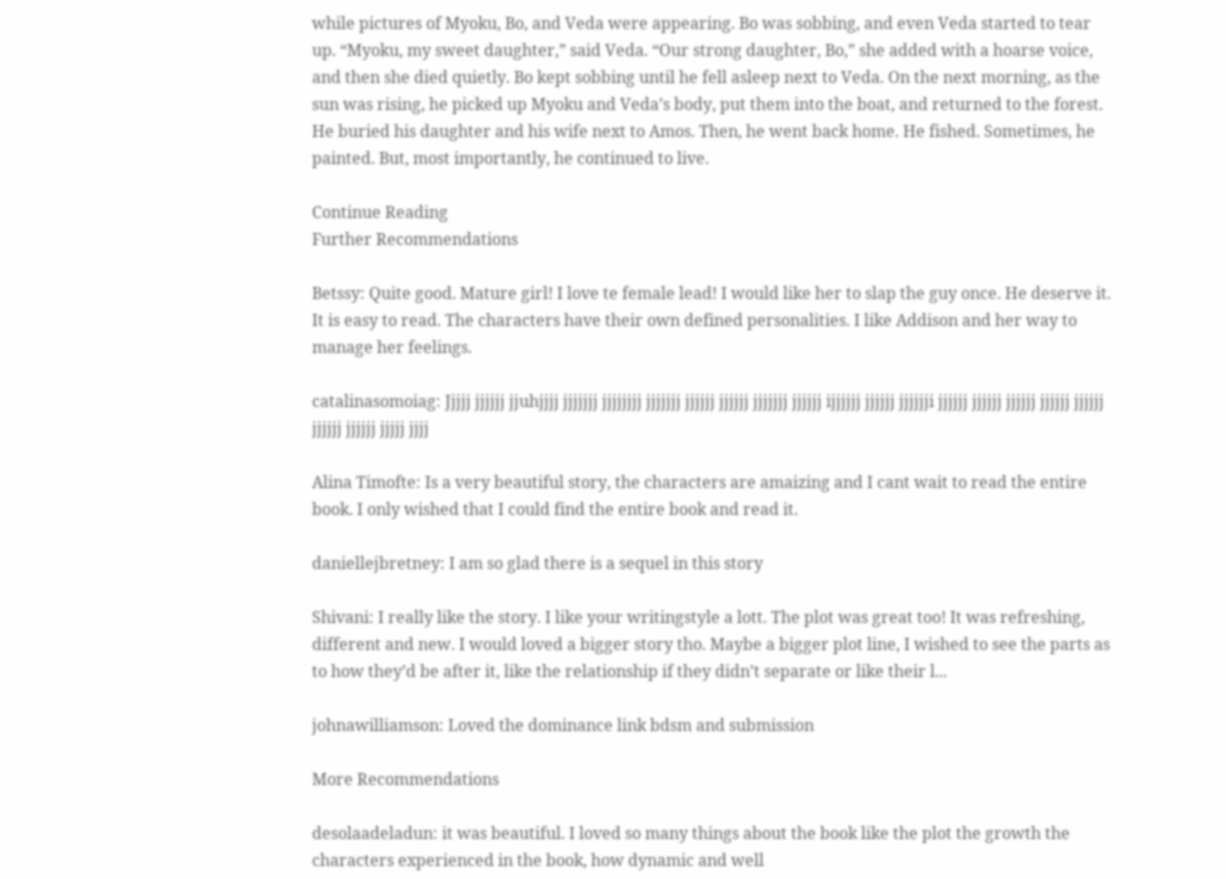while pictures of Myoku, Bo, and Veda were appearing. Bo was sobbing, and even Veda started to tear up. “Myoku, my sweet daughter,” said Veda. “Our strong daughter, Bo,” she added with a hoarse voice, and then she died quietly. Bo kept sobbing until he fell asleep next to Veda. On the next morning, as the sun was rising, he picked up Myoku and Veda’s body, put them into the boat, and returned to the forest. He buried his daughter and his wife next to Amos. Then, he went back home. He fished. Sometimes, he painted. But, most importantly, he continued to live.

Continue Reading
Further Recommendations

Betssy: Quite good. Mature girl! I love te female lead! I would like her to slap the guy once. He deserve it. It is easy to read. The characters have their own defined personalities. I like Addison and her way to manage her feelings.

catalinasomoiag: Jjjjj jjjjjj jjuhjjjj jjjjjjj jjjjjjjj jjjjjjj jjjjjj jjjjjj jjjjjjj jjjjjj ijjjjjj jjjjjj jjjjjji jjjjjj jjjjjj jjjjjj jjjjjj jjjjjj jjjjjj jjjjjj jjjjj jjjj

Alina Timofte: Is a very beautiful story, the characters are amaizing and I cant wait to read the entire book. I only wished that I could find the entire book and read it.

daniellejbretney: I am so glad there is a sequel in this story

Shivani: I really like the story. I like your writingstyle a lott. The plot was great too! It was refreshing, different and new. I would loved a bigger story tho. Maybe a bigger plot line, I wished to see the parts as to how they’d be after it, like the relationship if they didn’t separate or like their l...

johnawilliamson: Loved the dominance link bdsm and submission

More Recommendations

desolaadeladun: it was beautiful. I loved so many things about the book like the plot the growth the characters experienced in the book, how dynamic and well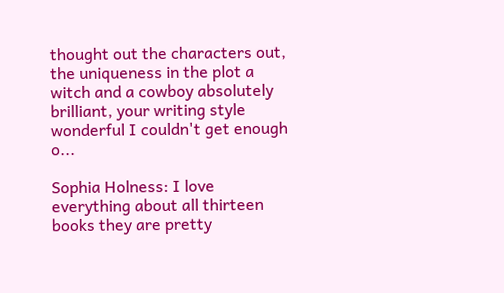thought out the characters out, the uniqueness in the plot a witch and a cowboy absolutely brilliant, your writing style wonderful I couldn't get enough o...

Sophia Holness: I love everything about all thirteen books they are pretty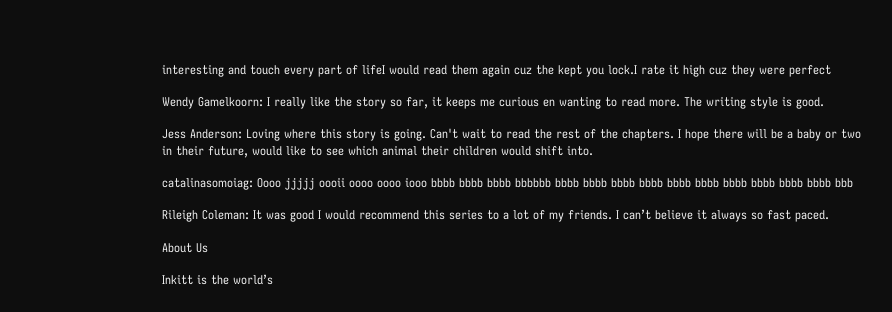interesting and touch every part of lifeI would read them again cuz the kept you lock.I rate it high cuz they were perfect

Wendy Gamelkoorn: I really like the story so far, it keeps me curious en wanting to read more. The writing style is good.

Jess Anderson: Loving where this story is going. Can't wait to read the rest of the chapters. I hope there will be a baby or two in their future, would like to see which animal their children would shift into.

catalinasomoiag: Oooo jjjjj oooii oooo oooo iooo bbbb bbbb bbbb bbbbbb bbbb bbbb bbbb bbbb bbbb bbbb bbbb bbbb bbbb bbbb bbb

Rileigh Coleman: It was good I would recommend this series to a lot of my friends. I can’t believe it always so fast paced.

About Us

Inkitt is the world’s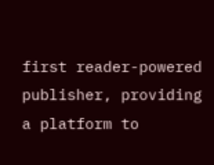first reader-powered publisher, providing a platform to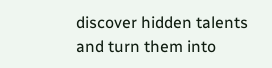discover hidden talents and turn them into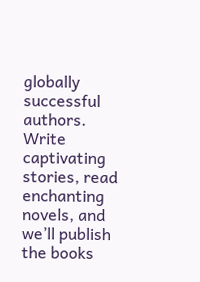globally successful authors. Write captivating stories, read enchanting novels, and we’ll publish the books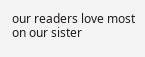our readers love most on our sister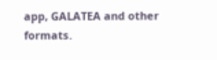app, GALATEA and other formats.